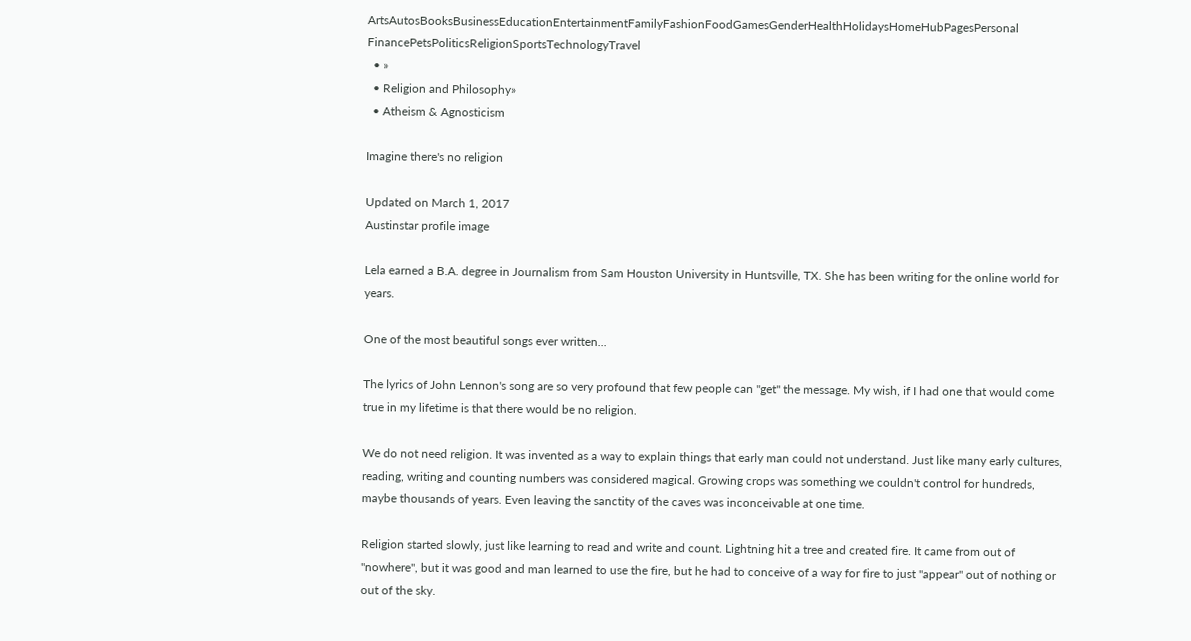ArtsAutosBooksBusinessEducationEntertainmentFamilyFashionFoodGamesGenderHealthHolidaysHomeHubPagesPersonal FinancePetsPoliticsReligionSportsTechnologyTravel
  • »
  • Religion and Philosophy»
  • Atheism & Agnosticism

Imagine there's no religion

Updated on March 1, 2017
Austinstar profile image

Lela earned a B.A. degree in Journalism from Sam Houston University in Huntsville, TX. She has been writing for the online world for years.

One of the most beautiful songs ever written...

The lyrics of John Lennon's song are so very profound that few people can "get" the message. My wish, if I had one that would come true in my lifetime is that there would be no religion.

We do not need religion. It was invented as a way to explain things that early man could not understand. Just like many early cultures, reading, writing and counting numbers was considered magical. Growing crops was something we couldn't control for hundreds, maybe thousands of years. Even leaving the sanctity of the caves was inconceivable at one time.

Religion started slowly, just like learning to read and write and count. Lightning hit a tree and created fire. It came from out of "nowhere", but it was good and man learned to use the fire, but he had to conceive of a way for fire to just "appear" out of nothing or out of the sky.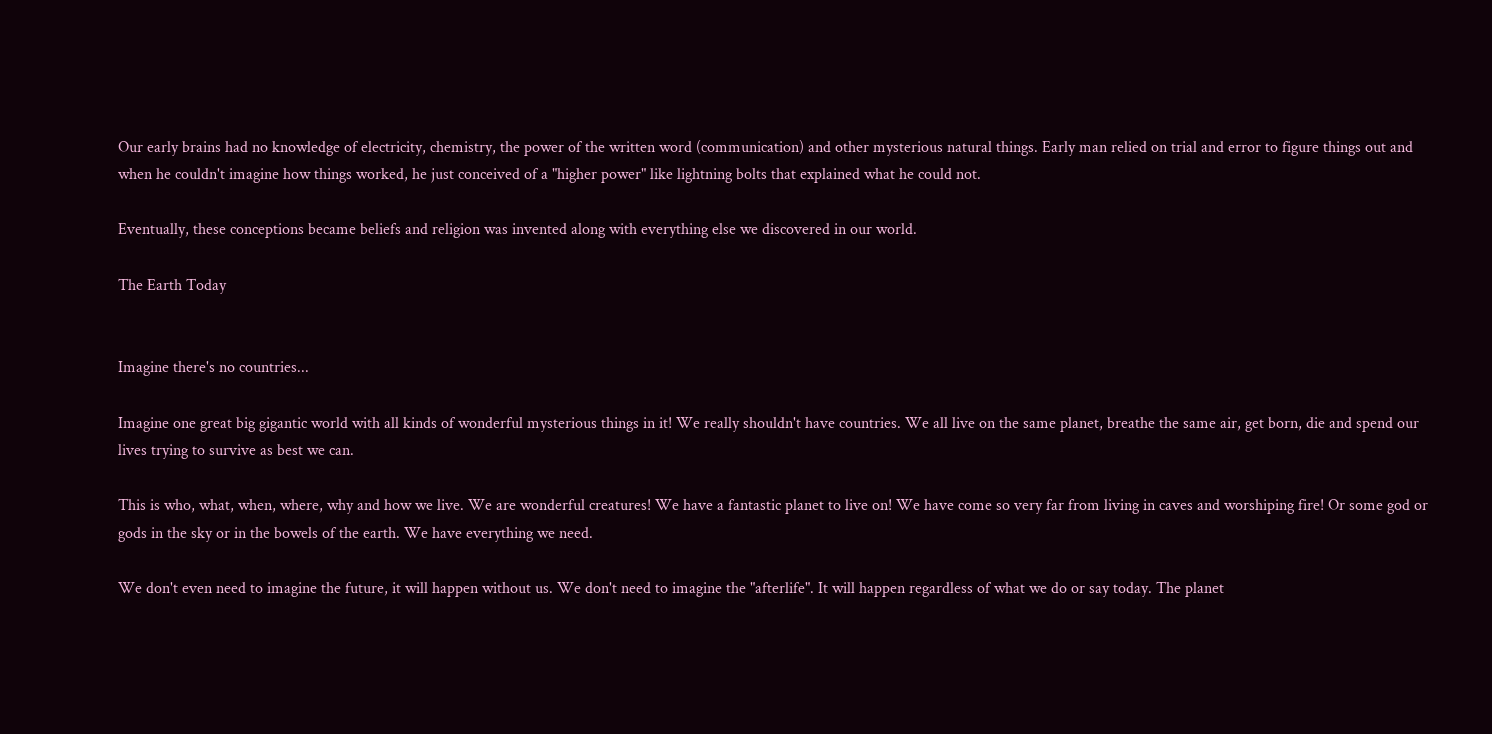Our early brains had no knowledge of electricity, chemistry, the power of the written word (communication) and other mysterious natural things. Early man relied on trial and error to figure things out and when he couldn't imagine how things worked, he just conceived of a "higher power" like lightning bolts that explained what he could not.

Eventually, these conceptions became beliefs and religion was invented along with everything else we discovered in our world.

The Earth Today


Imagine there's no countries...

Imagine one great big gigantic world with all kinds of wonderful mysterious things in it! We really shouldn't have countries. We all live on the same planet, breathe the same air, get born, die and spend our lives trying to survive as best we can.

This is who, what, when, where, why and how we live. We are wonderful creatures! We have a fantastic planet to live on! We have come so very far from living in caves and worshiping fire! Or some god or gods in the sky or in the bowels of the earth. We have everything we need.

We don't even need to imagine the future, it will happen without us. We don't need to imagine the "afterlife". It will happen regardless of what we do or say today. The planet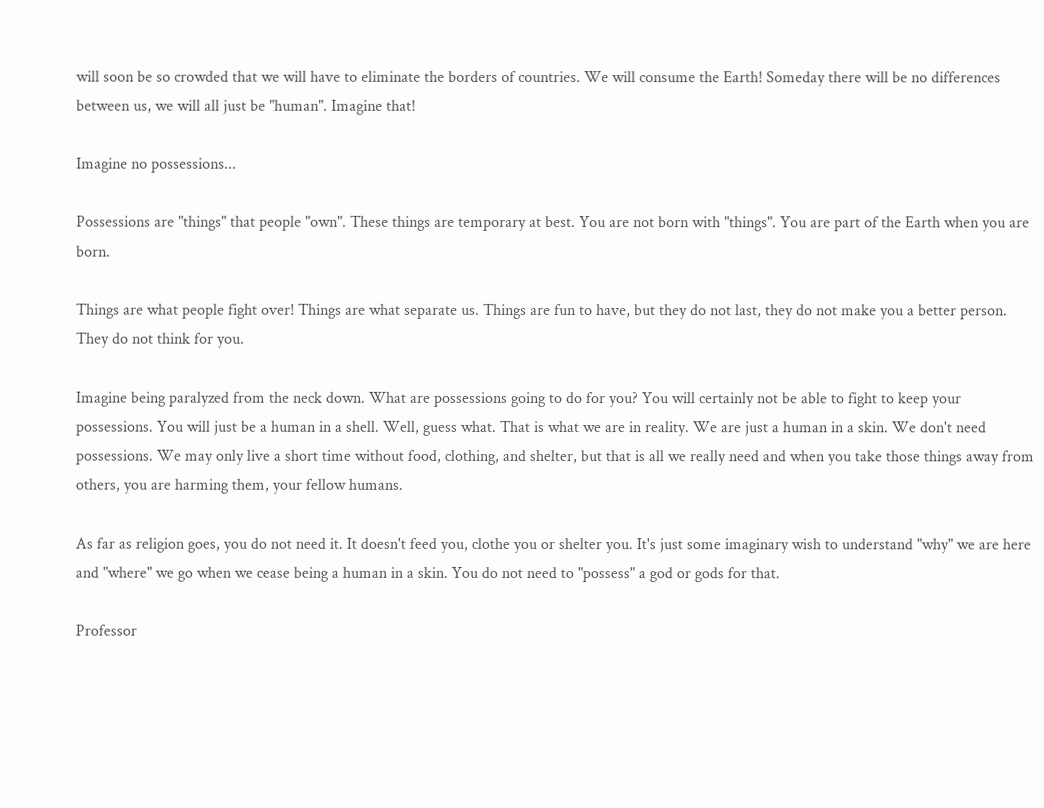will soon be so crowded that we will have to eliminate the borders of countries. We will consume the Earth! Someday there will be no differences between us, we will all just be "human". Imagine that!

Imagine no possessions...

Possessions are "things" that people "own". These things are temporary at best. You are not born with "things". You are part of the Earth when you are born.

Things are what people fight over! Things are what separate us. Things are fun to have, but they do not last, they do not make you a better person. They do not think for you.

Imagine being paralyzed from the neck down. What are possessions going to do for you? You will certainly not be able to fight to keep your possessions. You will just be a human in a shell. Well, guess what. That is what we are in reality. We are just a human in a skin. We don't need possessions. We may only live a short time without food, clothing, and shelter, but that is all we really need and when you take those things away from others, you are harming them, your fellow humans.

As far as religion goes, you do not need it. It doesn't feed you, clothe you or shelter you. It's just some imaginary wish to understand "why" we are here and "where" we go when we cease being a human in a skin. You do not need to "possess" a god or gods for that.

Professor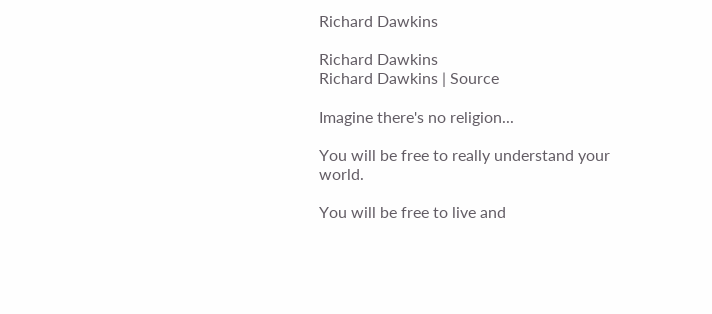Richard Dawkins

Richard Dawkins
Richard Dawkins | Source

Imagine there's no religion...

You will be free to really understand your world.

You will be free to live and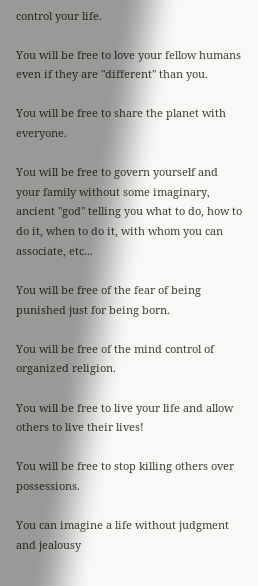control your life.

You will be free to love your fellow humans even if they are "different" than you.

You will be free to share the planet with everyone.

You will be free to govern yourself and your family without some imaginary, ancient "god" telling you what to do, how to do it, when to do it, with whom you can associate, etc...

You will be free of the fear of being punished just for being born.

You will be free of the mind control of organized religion.

You will be free to live your life and allow others to live their lives!

You will be free to stop killing others over possessions.

You can imagine a life without judgment and jealousy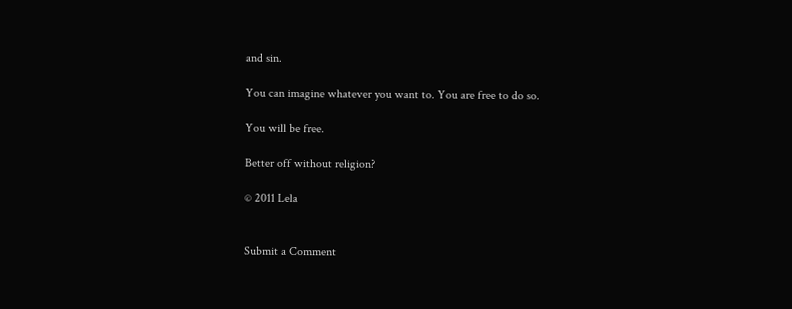and sin.

You can imagine whatever you want to. You are free to do so.

You will be free.

Better off without religion?

© 2011 Lela


Submit a Comment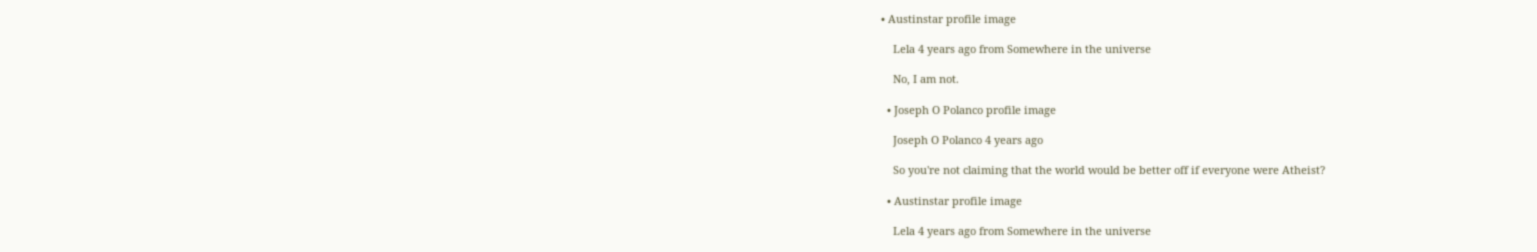• Austinstar profile image

    Lela 4 years ago from Somewhere in the universe

    No, I am not.

  • Joseph O Polanco profile image

    Joseph O Polanco 4 years ago

    So you're not claiming that the world would be better off if everyone were Atheist?

  • Austinstar profile image

    Lela 4 years ago from Somewhere in the universe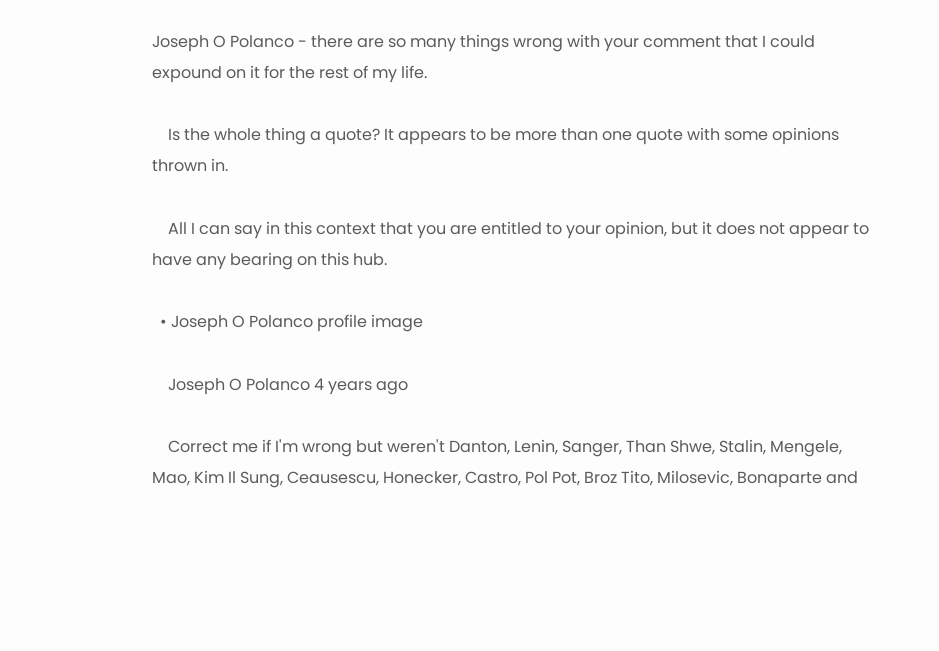Joseph O Polanco - there are so many things wrong with your comment that I could expound on it for the rest of my life.

    Is the whole thing a quote? It appears to be more than one quote with some opinions thrown in.

    All I can say in this context that you are entitled to your opinion, but it does not appear to have any bearing on this hub.

  • Joseph O Polanco profile image

    Joseph O Polanco 4 years ago

    Correct me if I'm wrong but weren't Danton, Lenin, Sanger, Than Shwe, Stalin, Mengele, Mao, Kim Il Sung, Ceausescu, Honecker, Castro, Pol Pot, Broz Tito, Milosevic, Bonaparte and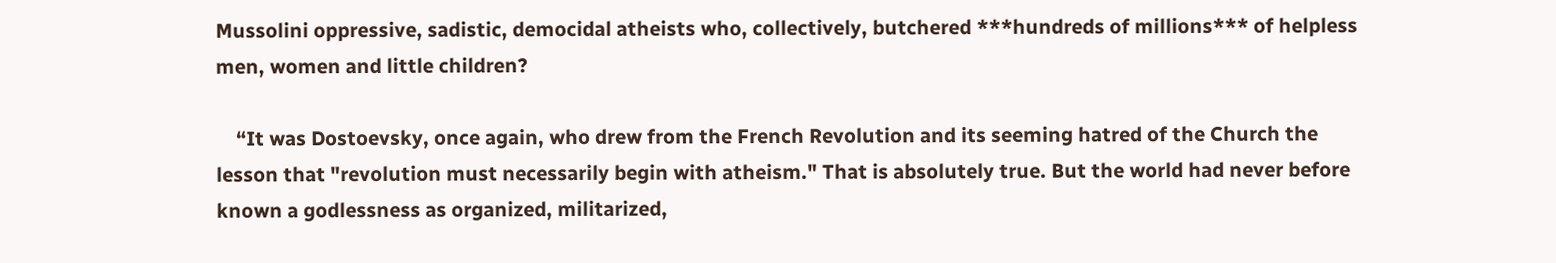Mussolini oppressive, sadistic, democidal atheists who, collectively, butchered ***hundreds of millions*** of helpless men, women and little children?

    “It was Dostoevsky, once again, who drew from the French Revolution and its seeming hatred of the Church the lesson that "revolution must necessarily begin with atheism." That is absolutely true. But the world had never before known a godlessness as organized, militarized,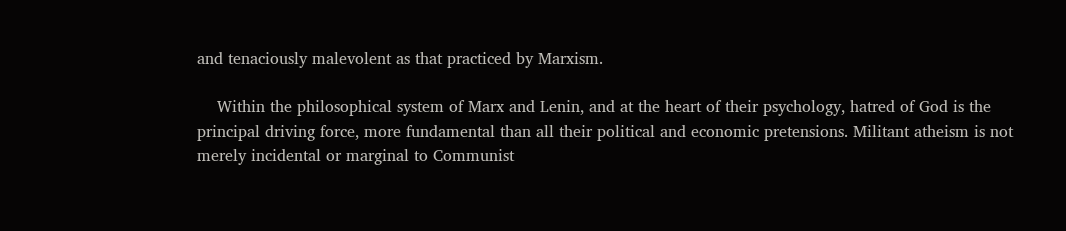and tenaciously malevolent as that practiced by Marxism.

    Within the philosophical system of Marx and Lenin, and at the heart of their psychology, hatred of God is the principal driving force, more fundamental than all their political and economic pretensions. Militant atheism is not merely incidental or marginal to Communist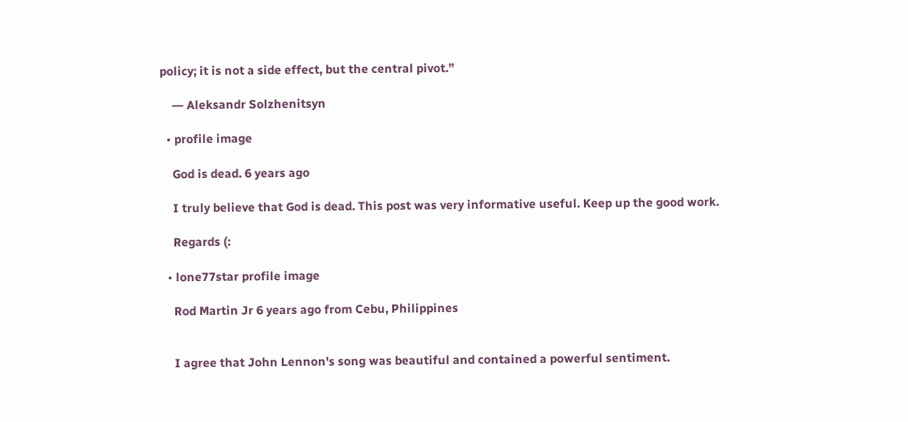policy; it is not a side effect, but the central pivot.”

    ― Aleksandr Solzhenitsyn

  • profile image

    God is dead. 6 years ago

    I truly believe that God is dead. This post was very informative useful. Keep up the good work.

    Regards (:

  • lone77star profile image

    Rod Martin Jr 6 years ago from Cebu, Philippines


    I agree that John Lennon's song was beautiful and contained a powerful sentiment.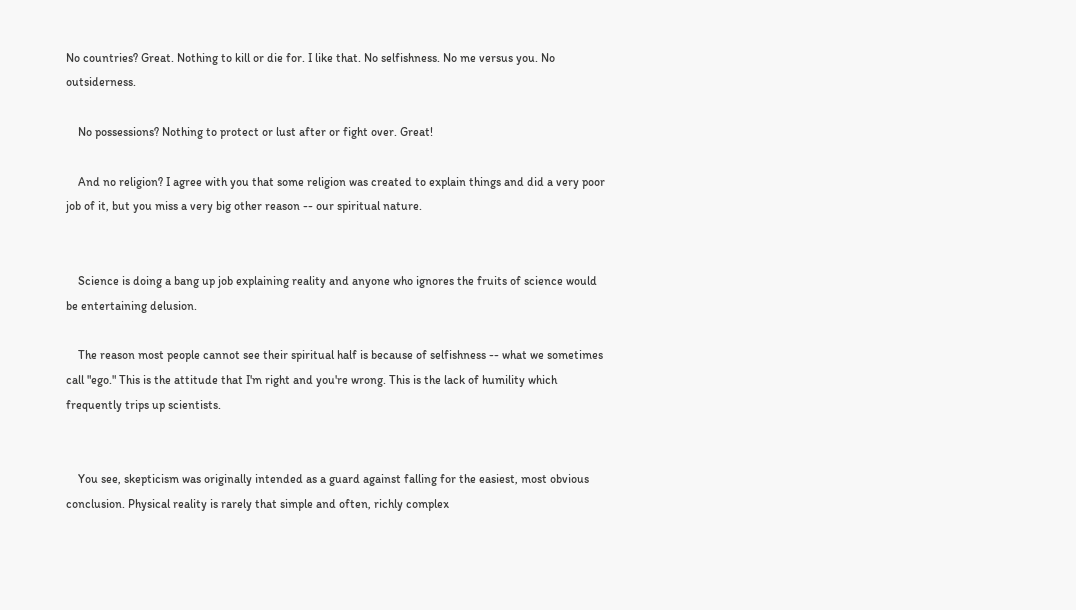No countries? Great. Nothing to kill or die for. I like that. No selfishness. No me versus you. No outsiderness.

    No possessions? Nothing to protect or lust after or fight over. Great!

    And no religion? I agree with you that some religion was created to explain things and did a very poor job of it, but you miss a very big other reason -- our spiritual nature.


    Science is doing a bang up job explaining reality and anyone who ignores the fruits of science would be entertaining delusion.

    The reason most people cannot see their spiritual half is because of selfishness -- what we sometimes call "ego." This is the attitude that I'm right and you're wrong. This is the lack of humility which frequently trips up scientists.


    You see, skepticism was originally intended as a guard against falling for the easiest, most obvious conclusion. Physical reality is rarely that simple and often, richly complex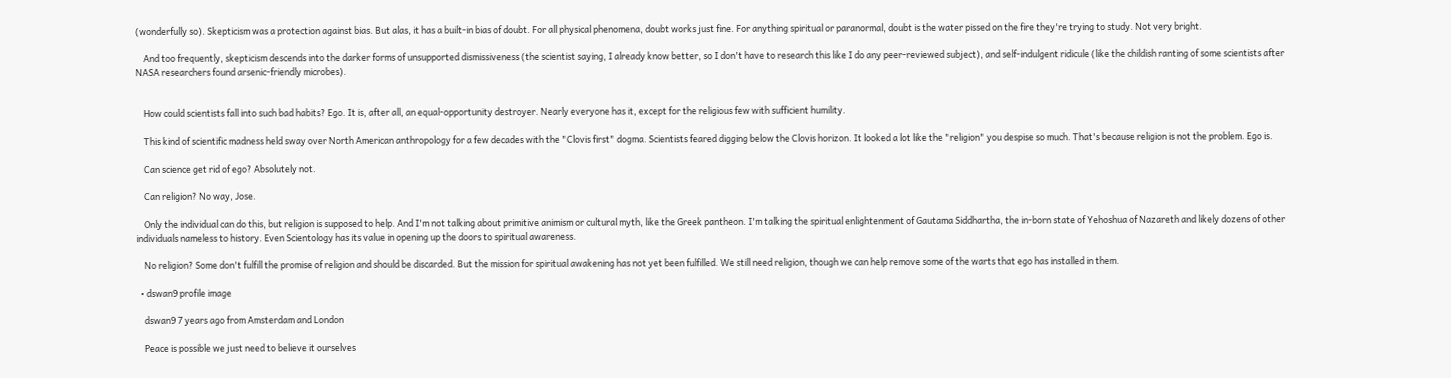(wonderfully so). Skepticism was a protection against bias. But alas, it has a built-in bias of doubt. For all physical phenomena, doubt works just fine. For anything spiritual or paranormal, doubt is the water pissed on the fire they're trying to study. Not very bright.

    And too frequently, skepticism descends into the darker forms of unsupported dismissiveness (the scientist saying, I already know better, so I don't have to research this like I do any peer-reviewed subject), and self-indulgent ridicule (like the childish ranting of some scientists after NASA researchers found arsenic-friendly microbes).


    How could scientists fall into such bad habits? Ego. It is, after all, an equal-opportunity destroyer. Nearly everyone has it, except for the religious few with sufficient humility.

    This kind of scientific madness held sway over North American anthropology for a few decades with the "Clovis first" dogma. Scientists feared digging below the Clovis horizon. It looked a lot like the "religion" you despise so much. That's because religion is not the problem. Ego is.

    Can science get rid of ego? Absolutely not.

    Can religion? No way, Jose.

    Only the individual can do this, but religion is supposed to help. And I'm not talking about primitive animism or cultural myth, like the Greek pantheon. I'm talking the spiritual enlightenment of Gautama Siddhartha, the in-born state of Yehoshua of Nazareth and likely dozens of other individuals nameless to history. Even Scientology has its value in opening up the doors to spiritual awareness.

    No religion? Some don't fulfill the promise of religion and should be discarded. But the mission for spiritual awakening has not yet been fulfilled. We still need religion, though we can help remove some of the warts that ego has installed in them.

  • dswan9 profile image

    dswan9 7 years ago from Amsterdam and London

    Peace is possible we just need to believe it ourselves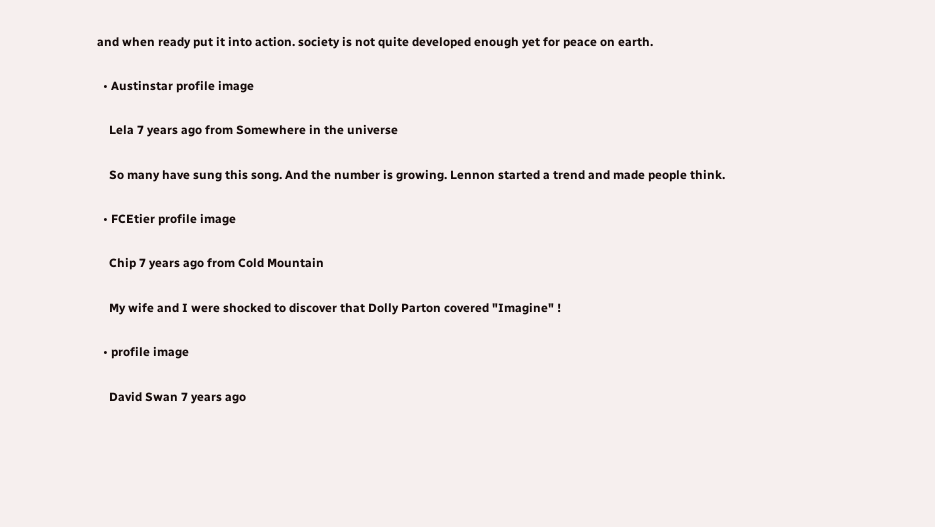and when ready put it into action. society is not quite developed enough yet for peace on earth.

  • Austinstar profile image

    Lela 7 years ago from Somewhere in the universe

    So many have sung this song. And the number is growing. Lennon started a trend and made people think.

  • FCEtier profile image

    Chip 7 years ago from Cold Mountain

    My wife and I were shocked to discover that Dolly Parton covered "Imagine" !

  • profile image

    David Swan 7 years ago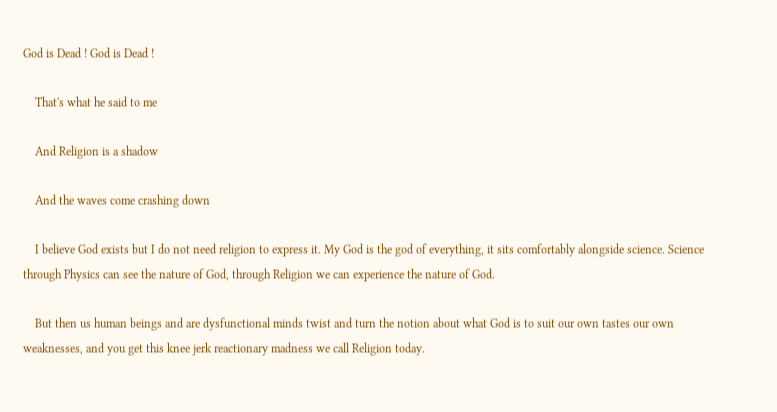God is Dead ! God is Dead !

    That's what he said to me

    And Religion is a shadow

    And the waves come crashing down

    I believe God exists but I do not need religion to express it. My God is the god of everything, it sits comfortably alongside science. Science through Physics can see the nature of God, through Religion we can experience the nature of God.

    But then us human beings and are dysfunctional minds twist and turn the notion about what God is to suit our own tastes our own weaknesses, and you get this knee jerk reactionary madness we call Religion today.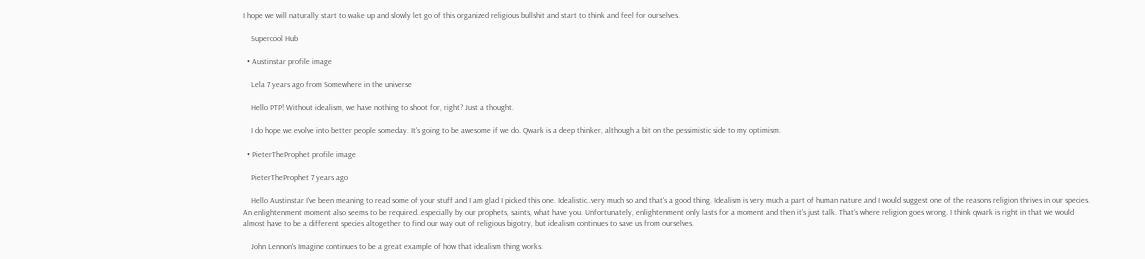I hope we will naturally start to wake up and slowly let go of this organized religious bullshit and start to think and feel for ourselves.

    Supercool Hub

  • Austinstar profile image

    Lela 7 years ago from Somewhere in the universe

    Hello PTP! Without idealism, we have nothing to shoot for, right? Just a thought.

    I do hope we evolve into better people someday. It's going to be awesome if we do. Qwark is a deep thinker, although a bit on the pessimistic side to my optimism.

  • PieterTheProphet profile image

    PieterTheProphet 7 years ago

    Hello Austinstar I've been meaning to read some of your stuff and I am glad I picked this one. Idealistic..very much so and that's a good thing. Idealism is very much a part of human nature and I would suggest one of the reasons religion thrives in our species. An enlightenment moment also seems to be required..especially by our prophets, saints, what have you. Unfortunately, enlightenment only lasts for a moment and then it's just talk. That's where religion goes wrong. I think qwark is right in that we would almost have to be a different species altogether to find our way out of religious bigotry, but idealism continues to save us from ourselves.

    John Lennon's Imagine continues to be a great example of how that idealism thing works.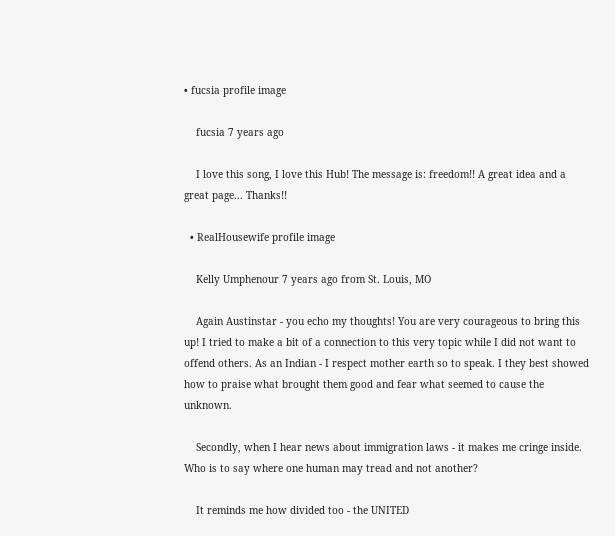• fucsia profile image

    fucsia 7 years ago

    I love this song, I love this Hub! The message is: freedom!! A great idea and a great page... Thanks!!

  • RealHousewife profile image

    Kelly Umphenour 7 years ago from St. Louis, MO

    Again Austinstar - you echo my thoughts! You are very courageous to bring this up! I tried to make a bit of a connection to this very topic while I did not want to offend others. As an Indian - I respect mother earth so to speak. I they best showed how to praise what brought them good and fear what seemed to cause the unknown.

    Secondly, when I hear news about immigration laws - it makes me cringe inside. Who is to say where one human may tread and not another?

    It reminds me how divided too - the UNITED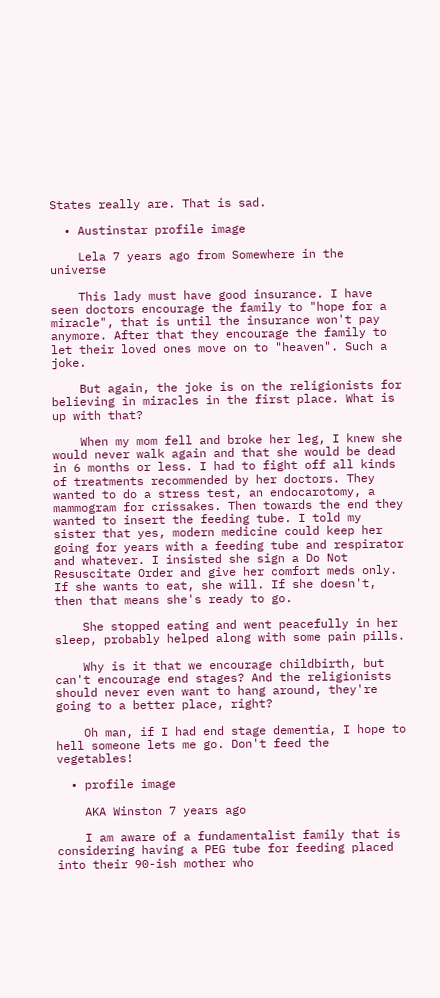States really are. That is sad.

  • Austinstar profile image

    Lela 7 years ago from Somewhere in the universe

    This lady must have good insurance. I have seen doctors encourage the family to "hope for a miracle", that is until the insurance won't pay anymore. After that they encourage the family to let their loved ones move on to "heaven". Such a joke.

    But again, the joke is on the religionists for believing in miracles in the first place. What is up with that?

    When my mom fell and broke her leg, I knew she would never walk again and that she would be dead in 6 months or less. I had to fight off all kinds of treatments recommended by her doctors. They wanted to do a stress test, an endocarotomy, a mammogram for crissakes. Then towards the end they wanted to insert the feeding tube. I told my sister that yes, modern medicine could keep her going for years with a feeding tube and respirator and whatever. I insisted she sign a Do Not Resuscitate Order and give her comfort meds only. If she wants to eat, she will. If she doesn't, then that means she's ready to go.

    She stopped eating and went peacefully in her sleep, probably helped along with some pain pills.

    Why is it that we encourage childbirth, but can't encourage end stages? And the religionists should never even want to hang around, they're going to a better place, right?

    Oh man, if I had end stage dementia, I hope to hell someone lets me go. Don't feed the vegetables!

  • profile image

    AKA Winston 7 years ago

    I am aware of a fundamentalist family that is considering having a PEG tube for feeding placed into their 90-ish mother who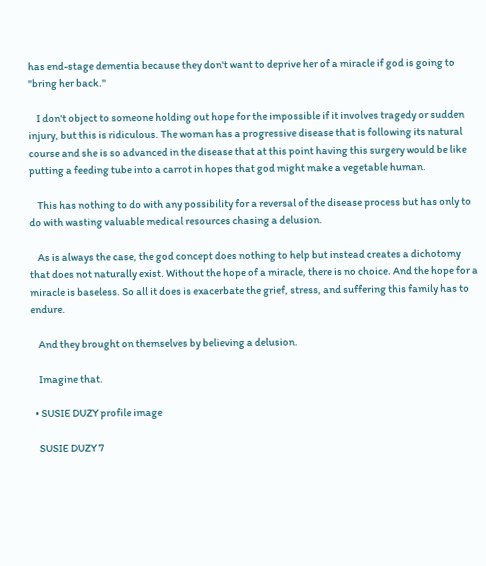has end-stage dementia because they don't want to deprive her of a miracle if god is going to "bring her back."

    I don't object to someone holding out hope for the impossible if it involves tragedy or sudden injury, but this is ridiculous. The woman has a progressive disease that is following its natural course and she is so advanced in the disease that at this point having this surgery would be like putting a feeding tube into a carrot in hopes that god might make a vegetable human.

    This has nothing to do with any possibility for a reversal of the disease process but has only to do with wasting valuable medical resources chasing a delusion.

    As is always the case, the god concept does nothing to help but instead creates a dichotomy that does not naturally exist. Without the hope of a miracle, there is no choice. And the hope for a miracle is baseless. So all it does is exacerbate the grief, stress, and suffering this family has to endure.

    And they brought on themselves by believing a delusion.

    Imagine that.

  • SUSIE DUZY profile image

    SUSIE DUZY 7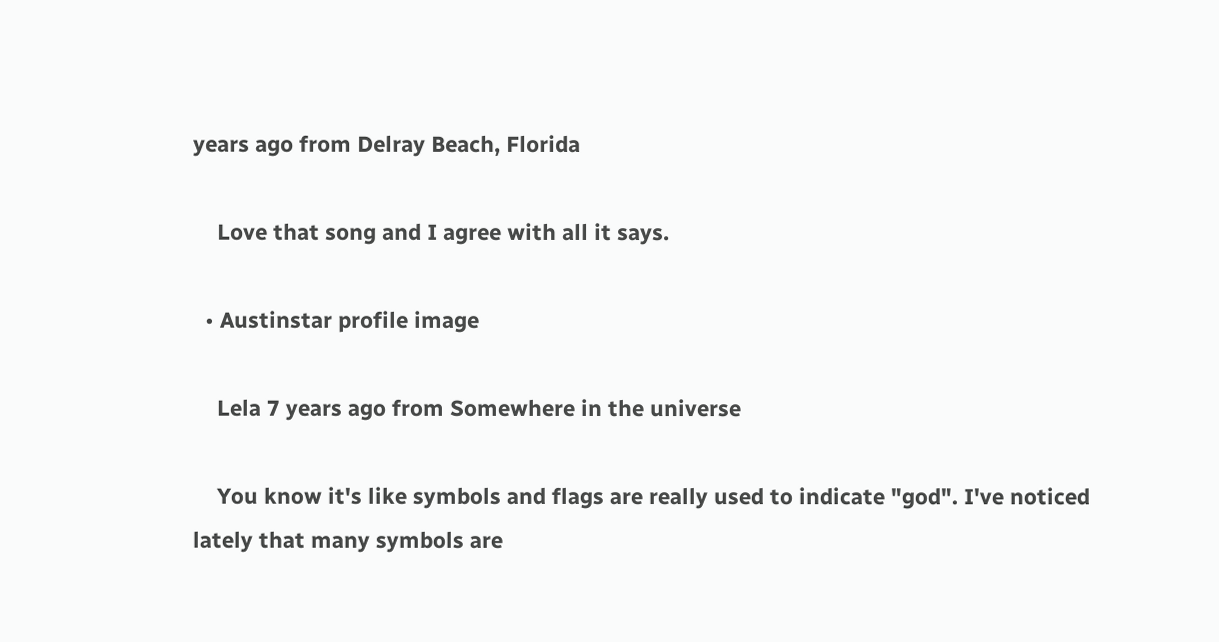years ago from Delray Beach, Florida

    Love that song and I agree with all it says.

  • Austinstar profile image

    Lela 7 years ago from Somewhere in the universe

    You know it's like symbols and flags are really used to indicate "god". I've noticed lately that many symbols are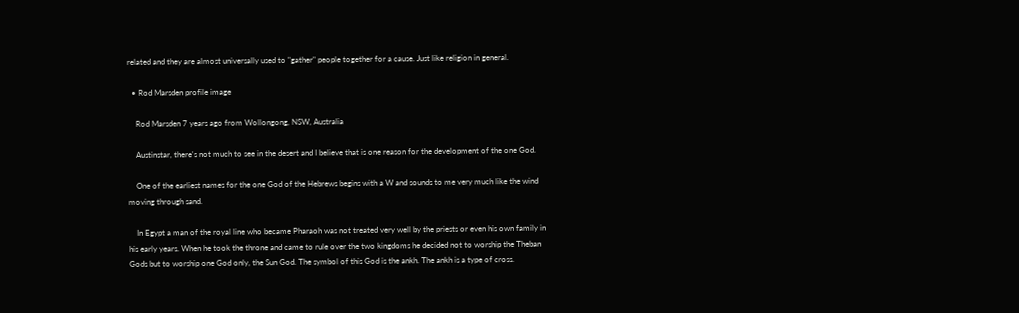related and they are almost universally used to "gather" people together for a cause. Just like religion in general.

  • Rod Marsden profile image

    Rod Marsden 7 years ago from Wollongong, NSW, Australia

    Austinstar, there's not much to see in the desert and I believe that is one reason for the development of the one God.

    One of the earliest names for the one God of the Hebrews begins with a W and sounds to me very much like the wind moving through sand.

    In Egypt a man of the royal line who became Pharaoh was not treated very well by the priests or even his own family in his early years. When he took the throne and came to rule over the two kingdoms he decided not to worship the Theban Gods but to worship one God only, the Sun God. The symbol of this God is the ankh. The ankh is a type of cross.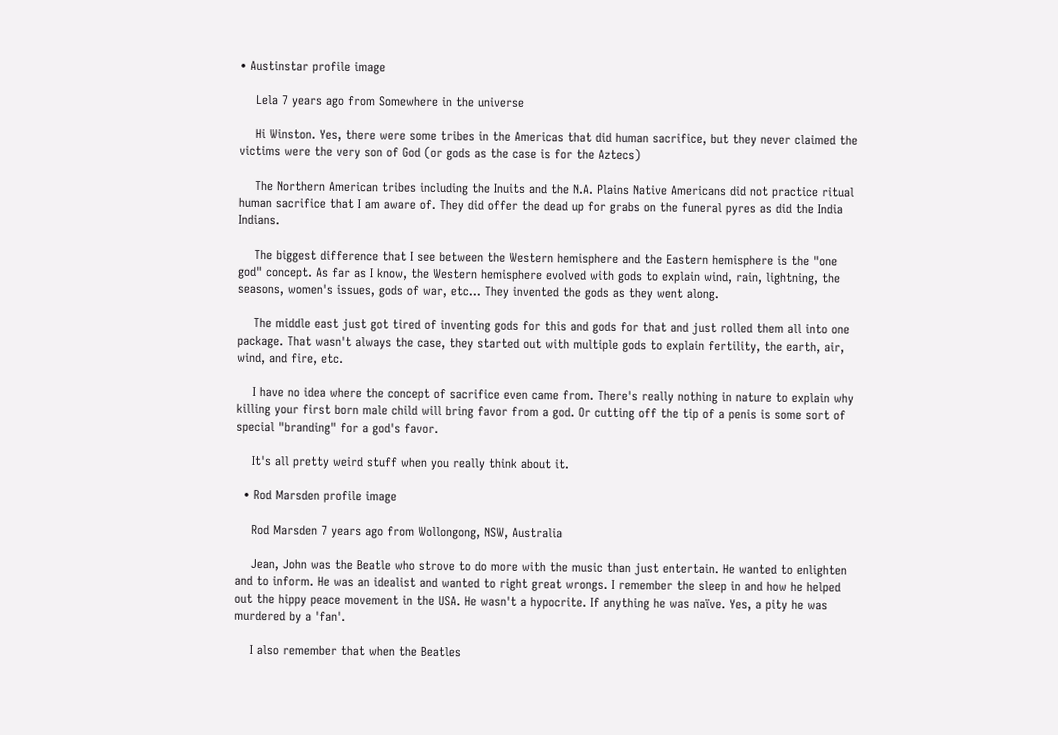• Austinstar profile image

    Lela 7 years ago from Somewhere in the universe

    Hi Winston. Yes, there were some tribes in the Americas that did human sacrifice, but they never claimed the victims were the very son of God (or gods as the case is for the Aztecs)

    The Northern American tribes including the Inuits and the N.A. Plains Native Americans did not practice ritual human sacrifice that I am aware of. They did offer the dead up for grabs on the funeral pyres as did the India Indians.

    The biggest difference that I see between the Western hemisphere and the Eastern hemisphere is the "one god" concept. As far as I know, the Western hemisphere evolved with gods to explain wind, rain, lightning, the seasons, women's issues, gods of war, etc... They invented the gods as they went along.

    The middle east just got tired of inventing gods for this and gods for that and just rolled them all into one package. That wasn't always the case, they started out with multiple gods to explain fertility, the earth, air, wind, and fire, etc.

    I have no idea where the concept of sacrifice even came from. There's really nothing in nature to explain why killing your first born male child will bring favor from a god. Or cutting off the tip of a penis is some sort of special "branding" for a god's favor.

    It's all pretty weird stuff when you really think about it.

  • Rod Marsden profile image

    Rod Marsden 7 years ago from Wollongong, NSW, Australia

    Jean, John was the Beatle who strove to do more with the music than just entertain. He wanted to enlighten and to inform. He was an idealist and wanted to right great wrongs. I remember the sleep in and how he helped out the hippy peace movement in the USA. He wasn't a hypocrite. If anything he was naïve. Yes, a pity he was murdered by a 'fan'.

    I also remember that when the Beatles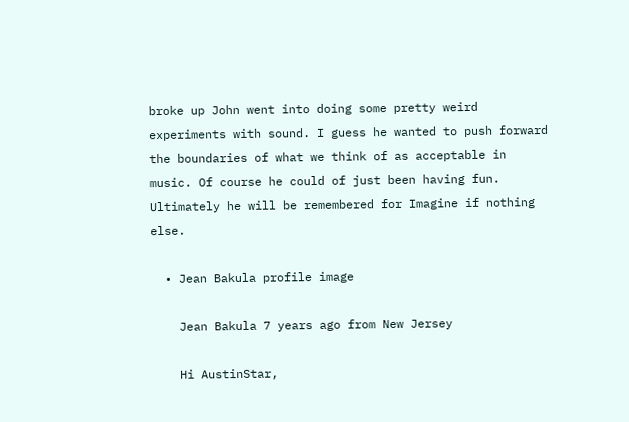broke up John went into doing some pretty weird experiments with sound. I guess he wanted to push forward the boundaries of what we think of as acceptable in music. Of course he could of just been having fun. Ultimately he will be remembered for Imagine if nothing else.

  • Jean Bakula profile image

    Jean Bakula 7 years ago from New Jersey

    Hi AustinStar,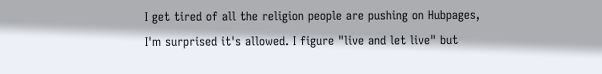I get tired of all the religion people are pushing on Hubpages, I'm surprised it's allowed. I figure "live and let live" but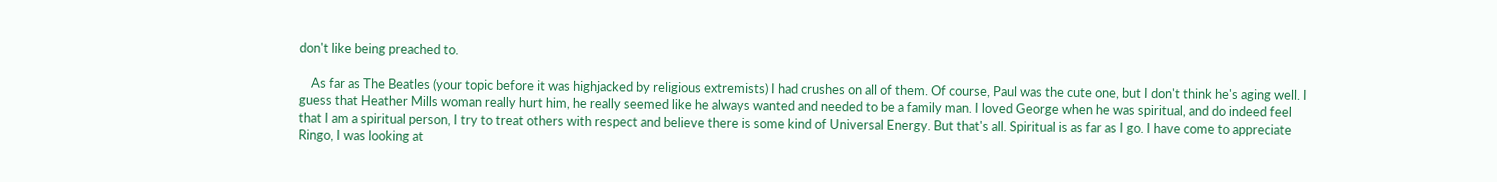don't like being preached to.

    As far as The Beatles (your topic before it was highjacked by religious extremists) I had crushes on all of them. Of course, Paul was the cute one, but I don't think he's aging well. I guess that Heather Mills woman really hurt him, he really seemed like he always wanted and needed to be a family man. I loved George when he was spiritual, and do indeed feel that I am a spiritual person, I try to treat others with respect and believe there is some kind of Universal Energy. But that's all. Spiritual is as far as I go. I have come to appreciate Ringo, I was looking at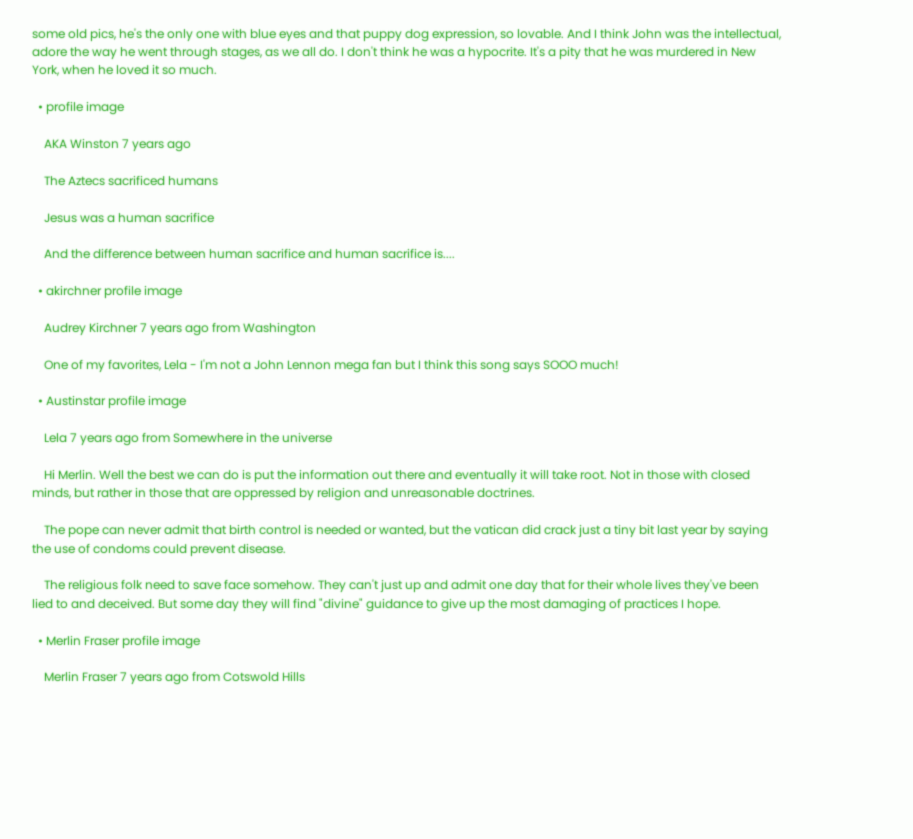some old pics, he's the only one with blue eyes and that puppy dog expression, so lovable. And I think John was the intellectual, adore the way he went through stages, as we all do. I don't think he was a hypocrite. It's a pity that he was murdered in New York, when he loved it so much.

  • profile image

    AKA Winston 7 years ago

    The Aztecs sacrificed humans

    Jesus was a human sacrifice

    And the difference between human sacrifice and human sacrifice is....

  • akirchner profile image

    Audrey Kirchner 7 years ago from Washington

    One of my favorites, Lela - I'm not a John Lennon mega fan but I think this song says SOOO much!

  • Austinstar profile image

    Lela 7 years ago from Somewhere in the universe

    Hi Merlin. Well the best we can do is put the information out there and eventually it will take root. Not in those with closed minds, but rather in those that are oppressed by religion and unreasonable doctrines.

    The pope can never admit that birth control is needed or wanted, but the vatican did crack just a tiny bit last year by saying the use of condoms could prevent disease.

    The religious folk need to save face somehow. They can't just up and admit one day that for their whole lives they've been lied to and deceived. But some day they will find "divine" guidance to give up the most damaging of practices I hope.

  • Merlin Fraser profile image

    Merlin Fraser 7 years ago from Cotswold Hills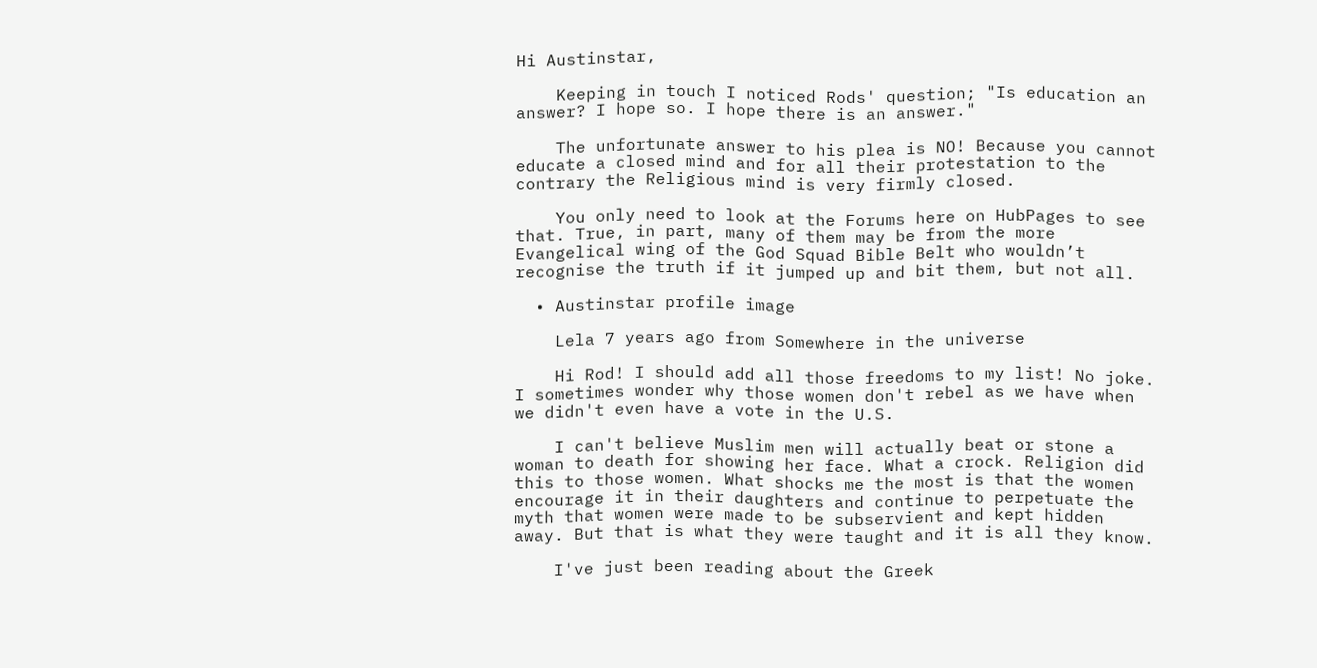Hi Austinstar,

    Keeping in touch I noticed Rods' question; "Is education an answer? I hope so. I hope there is an answer."

    The unfortunate answer to his plea is NO! Because you cannot educate a closed mind and for all their protestation to the contrary the Religious mind is very firmly closed.

    You only need to look at the Forums here on HubPages to see that. True, in part, many of them may be from the more Evangelical wing of the God Squad Bible Belt who wouldn’t recognise the truth if it jumped up and bit them, but not all.

  • Austinstar profile image

    Lela 7 years ago from Somewhere in the universe

    Hi Rod! I should add all those freedoms to my list! No joke. I sometimes wonder why those women don't rebel as we have when we didn't even have a vote in the U.S.

    I can't believe Muslim men will actually beat or stone a woman to death for showing her face. What a crock. Religion did this to those women. What shocks me the most is that the women encourage it in their daughters and continue to perpetuate the myth that women were made to be subservient and kept hidden away. But that is what they were taught and it is all they know.

    I've just been reading about the Greek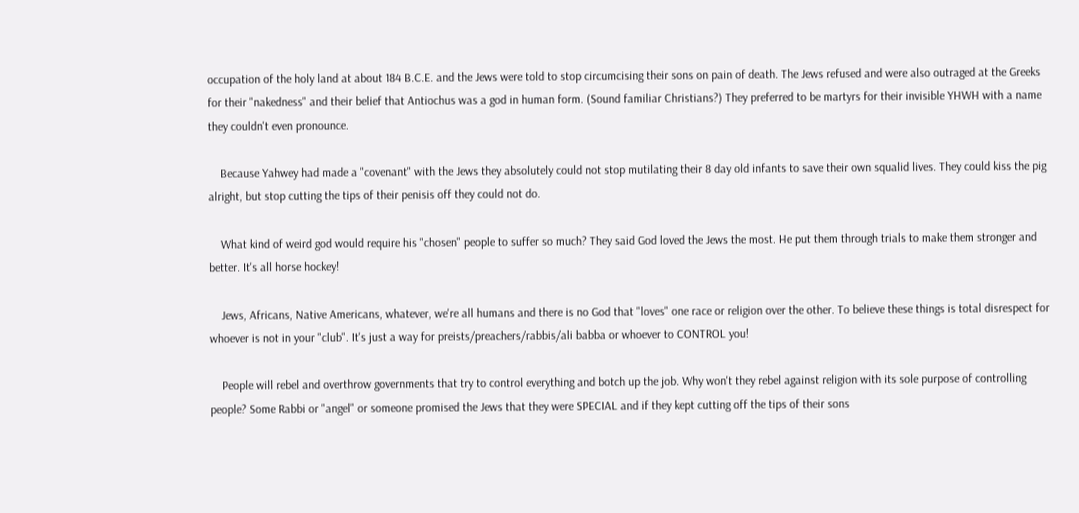occupation of the holy land at about 184 B.C.E. and the Jews were told to stop circumcising their sons on pain of death. The Jews refused and were also outraged at the Greeks for their "nakedness" and their belief that Antiochus was a god in human form. (Sound familiar Christians?) They preferred to be martyrs for their invisible YHWH with a name they couldn't even pronounce.

    Because Yahwey had made a "covenant" with the Jews they absolutely could not stop mutilating their 8 day old infants to save their own squalid lives. They could kiss the pig alright, but stop cutting the tips of their penisis off they could not do.

    What kind of weird god would require his "chosen" people to suffer so much? They said God loved the Jews the most. He put them through trials to make them stronger and better. It's all horse hockey!

    Jews, Africans, Native Americans, whatever, we're all humans and there is no God that "loves" one race or religion over the other. To believe these things is total disrespect for whoever is not in your "club". It's just a way for preists/preachers/rabbis/ali babba or whoever to CONTROL you!

    People will rebel and overthrow governments that try to control everything and botch up the job. Why won't they rebel against religion with its sole purpose of controlling people? Some Rabbi or "angel" or someone promised the Jews that they were SPECIAL and if they kept cutting off the tips of their sons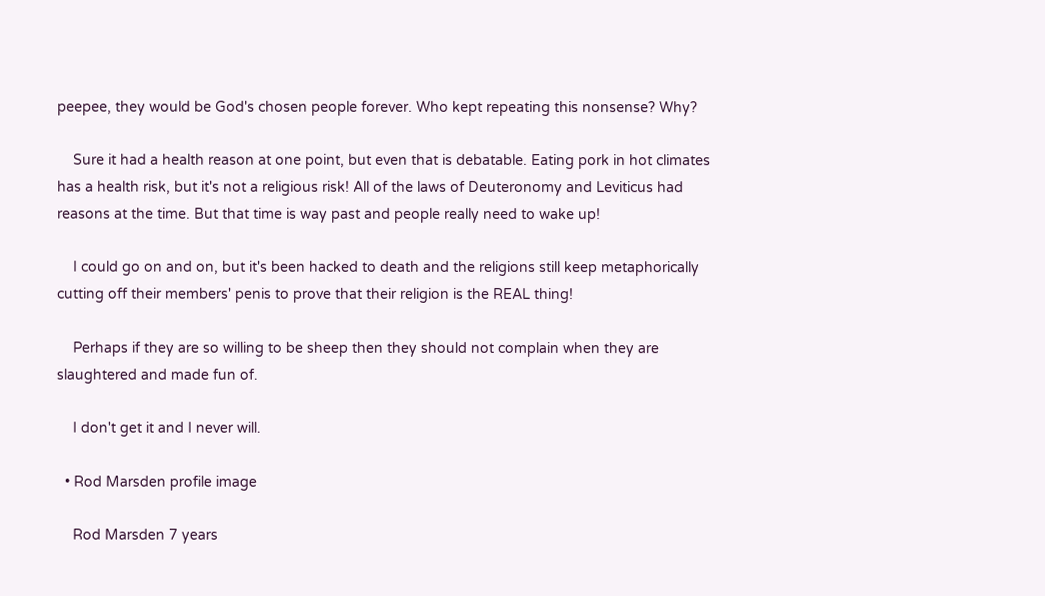peepee, they would be God's chosen people forever. Who kept repeating this nonsense? Why?

    Sure it had a health reason at one point, but even that is debatable. Eating pork in hot climates has a health risk, but it's not a religious risk! All of the laws of Deuteronomy and Leviticus had reasons at the time. But that time is way past and people really need to wake up!

    I could go on and on, but it's been hacked to death and the religions still keep metaphorically cutting off their members' penis to prove that their religion is the REAL thing!

    Perhaps if they are so willing to be sheep then they should not complain when they are slaughtered and made fun of.

    I don't get it and I never will.

  • Rod Marsden profile image

    Rod Marsden 7 years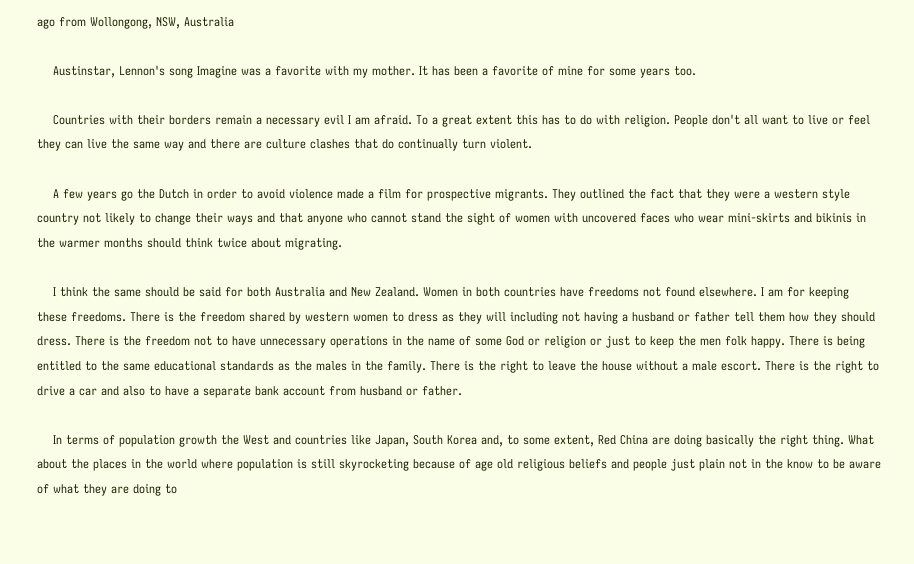ago from Wollongong, NSW, Australia

    Austinstar, Lennon's song Imagine was a favorite with my mother. It has been a favorite of mine for some years too.

    Countries with their borders remain a necessary evil I am afraid. To a great extent this has to do with religion. People don't all want to live or feel they can live the same way and there are culture clashes that do continually turn violent.

    A few years go the Dutch in order to avoid violence made a film for prospective migrants. They outlined the fact that they were a western style country not likely to change their ways and that anyone who cannot stand the sight of women with uncovered faces who wear mini-skirts and bikinis in the warmer months should think twice about migrating.

    I think the same should be said for both Australia and New Zealand. Women in both countries have freedoms not found elsewhere. I am for keeping these freedoms. There is the freedom shared by western women to dress as they will including not having a husband or father tell them how they should dress. There is the freedom not to have unnecessary operations in the name of some God or religion or just to keep the men folk happy. There is being entitled to the same educational standards as the males in the family. There is the right to leave the house without a male escort. There is the right to drive a car and also to have a separate bank account from husband or father.

    In terms of population growth the West and countries like Japan, South Korea and, to some extent, Red China are doing basically the right thing. What about the places in the world where population is still skyrocketing because of age old religious beliefs and people just plain not in the know to be aware of what they are doing to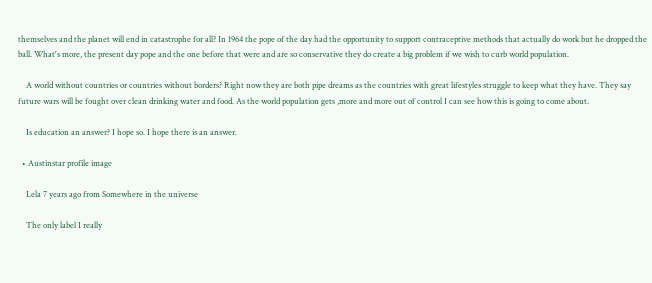themselves and the planet will end in catastrophe for all? In 1964 the pope of the day had the opportunity to support contraceptive methods that actually do work but he dropped the ball. What's more, the present day pope and the one before that were and are so conservative they do create a big problem if we wish to curb world population.

    A world without countries or countries without borders? Right now they are both pipe dreams as the countries with great lifestyles struggle to keep what they have. They say future wars will be fought over clean drinking water and food. As the world population gets ,more and more out of control I can see how this is going to come about.

    Is education an answer? I hope so. I hope there is an answer.

  • Austinstar profile image

    Lela 7 years ago from Somewhere in the universe

    The only label I really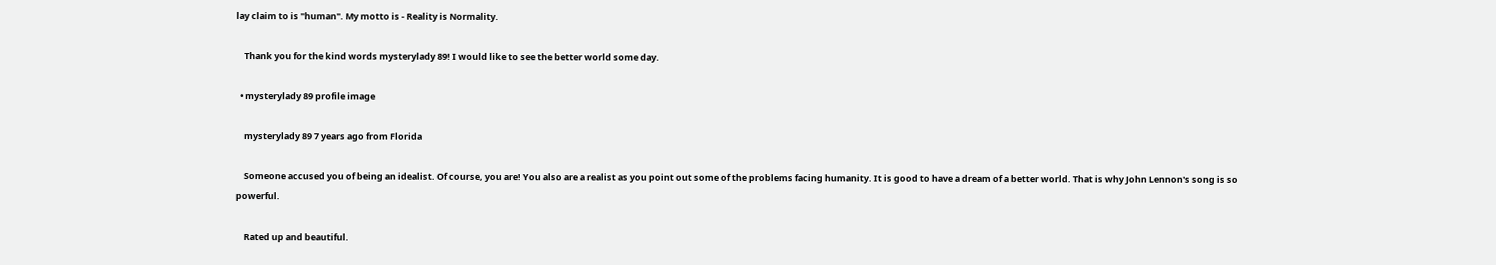lay claim to is "human". My motto is - Reality is Normality.

    Thank you for the kind words mysterylady 89! I would like to see the better world some day.

  • mysterylady 89 profile image

    mysterylady 89 7 years ago from Florida

    Someone accused you of being an idealist. Of course, you are! You also are a realist as you point out some of the problems facing humanity. It is good to have a dream of a better world. That is why John Lennon's song is so powerful.

    Rated up and beautiful.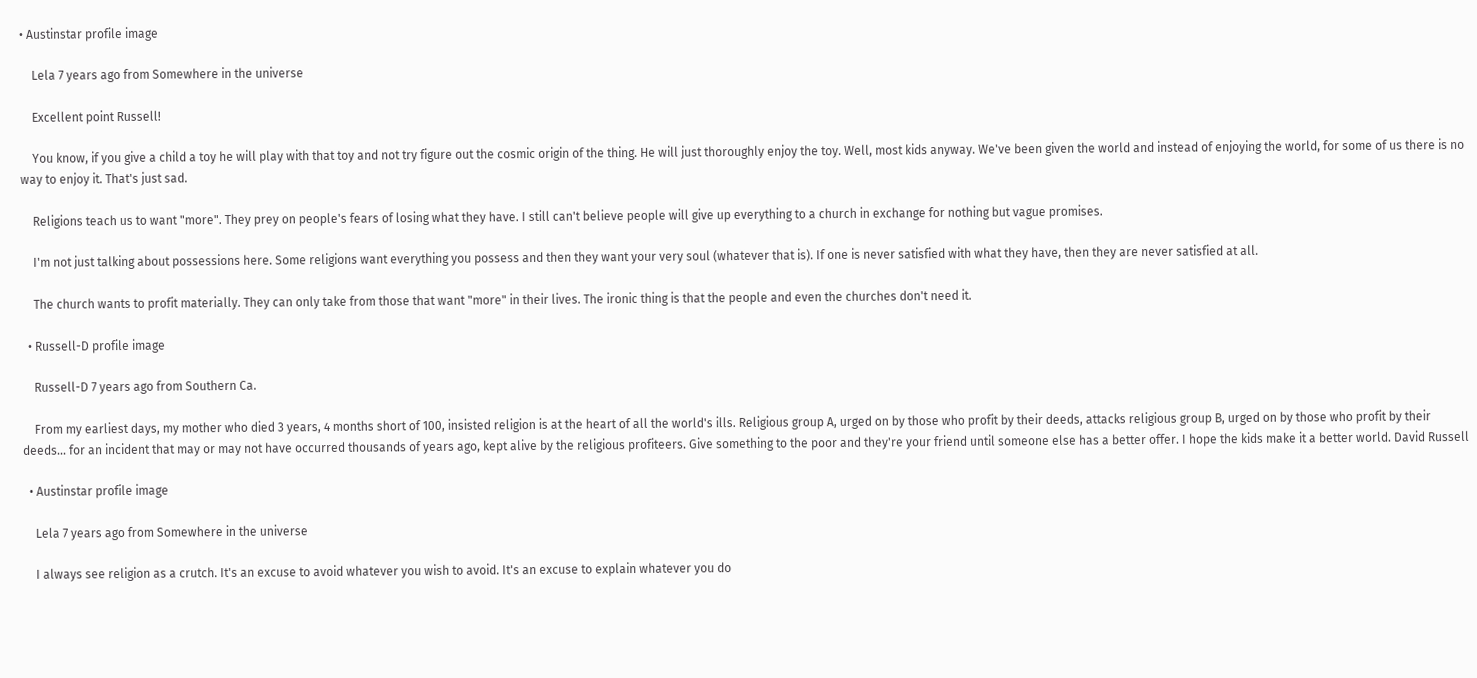• Austinstar profile image

    Lela 7 years ago from Somewhere in the universe

    Excellent point Russell!

    You know, if you give a child a toy he will play with that toy and not try figure out the cosmic origin of the thing. He will just thoroughly enjoy the toy. Well, most kids anyway. We've been given the world and instead of enjoying the world, for some of us there is no way to enjoy it. That's just sad.

    Religions teach us to want "more". They prey on people's fears of losing what they have. I still can't believe people will give up everything to a church in exchange for nothing but vague promises.

    I'm not just talking about possessions here. Some religions want everything you possess and then they want your very soul (whatever that is). If one is never satisfied with what they have, then they are never satisfied at all.

    The church wants to profit materially. They can only take from those that want "more" in their lives. The ironic thing is that the people and even the churches don't need it.

  • Russell-D profile image

    Russell-D 7 years ago from Southern Ca.

    From my earliest days, my mother who died 3 years, 4 months short of 100, insisted religion is at the heart of all the world's ills. Religious group A, urged on by those who profit by their deeds, attacks religious group B, urged on by those who profit by their deeds... for an incident that may or may not have occurred thousands of years ago, kept alive by the religious profiteers. Give something to the poor and they're your friend until someone else has a better offer. I hope the kids make it a better world. David Russell

  • Austinstar profile image

    Lela 7 years ago from Somewhere in the universe

    I always see religion as a crutch. It's an excuse to avoid whatever you wish to avoid. It's an excuse to explain whatever you do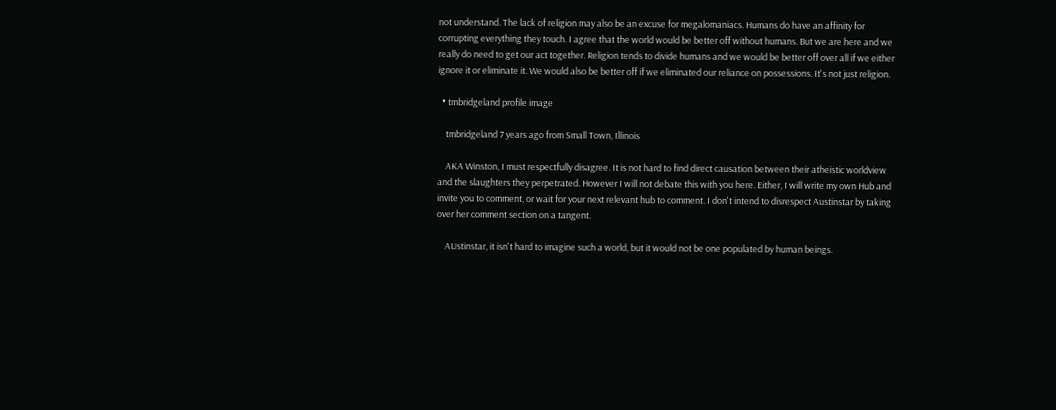not understand. The lack of religion may also be an excuse for megalomaniacs. Humans do have an affinity for corrupting everything they touch. I agree that the world would be better off without humans. But we are here and we really do need to get our act together. Religion tends to divide humans and we would be better off over all if we either ignore it or eliminate it. We would also be better off if we eliminated our reliance on possessions. It's not just religion.

  • tmbridgeland profile image

    tmbridgeland 7 years ago from Small Town, Illinois

    AKA Winston, I must respectfully disagree. It is not hard to find direct causation between their atheistic worldview and the slaughters they perpetrated. However I will not debate this with you here. Either, I will write my own Hub and invite you to comment, or wait for your next relevant hub to comment. I don't intend to disrespect Austinstar by taking over her comment section on a tangent.

    AUstinstar, it isn't hard to imagine such a world, but it would not be one populated by human beings.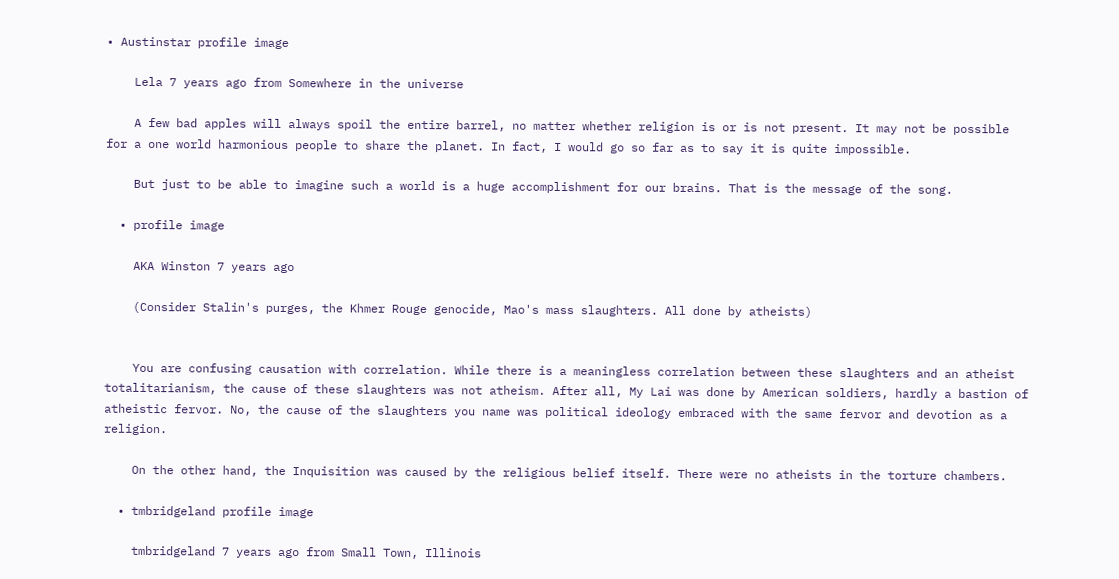• Austinstar profile image

    Lela 7 years ago from Somewhere in the universe

    A few bad apples will always spoil the entire barrel, no matter whether religion is or is not present. It may not be possible for a one world harmonious people to share the planet. In fact, I would go so far as to say it is quite impossible.

    But just to be able to imagine such a world is a huge accomplishment for our brains. That is the message of the song.

  • profile image

    AKA Winston 7 years ago

    (Consider Stalin's purges, the Khmer Rouge genocide, Mao's mass slaughters. All done by atheists)


    You are confusing causation with correlation. While there is a meaningless correlation between these slaughters and an atheist totalitarianism, the cause of these slaughters was not atheism. After all, My Lai was done by American soldiers, hardly a bastion of atheistic fervor. No, the cause of the slaughters you name was political ideology embraced with the same fervor and devotion as a religion.

    On the other hand, the Inquisition was caused by the religious belief itself. There were no atheists in the torture chambers.

  • tmbridgeland profile image

    tmbridgeland 7 years ago from Small Town, Illinois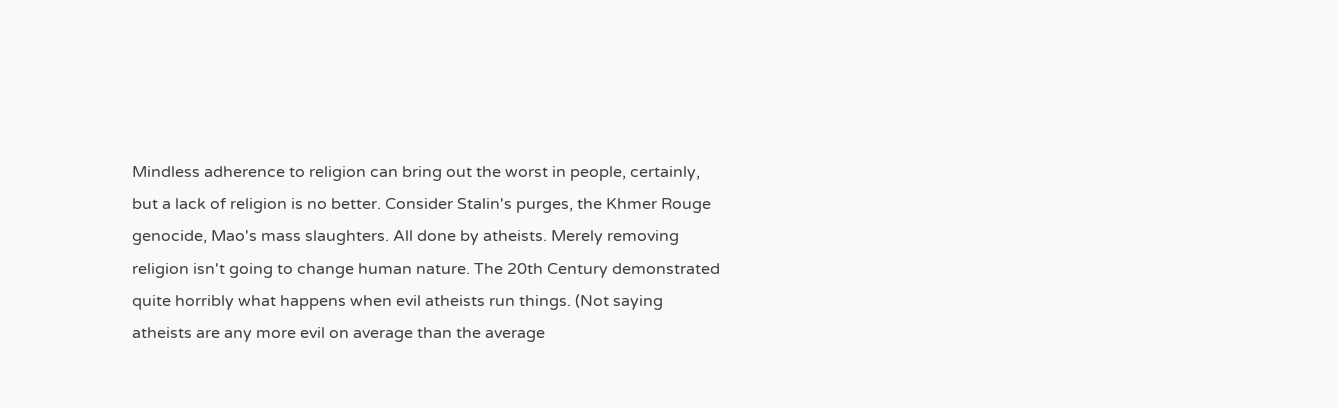Mindless adherence to religion can bring out the worst in people, certainly, but a lack of religion is no better. Consider Stalin's purges, the Khmer Rouge genocide, Mao's mass slaughters. All done by atheists. Merely removing religion isn't going to change human nature. The 20th Century demonstrated quite horribly what happens when evil atheists run things. (Not saying atheists are any more evil on average than the average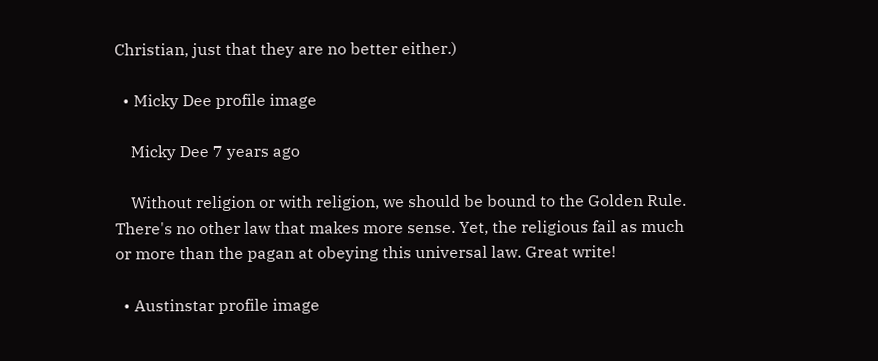Christian, just that they are no better either.)

  • Micky Dee profile image

    Micky Dee 7 years ago

    Without religion or with religion, we should be bound to the Golden Rule. There's no other law that makes more sense. Yet, the religious fail as much or more than the pagan at obeying this universal law. Great write!

  • Austinstar profile image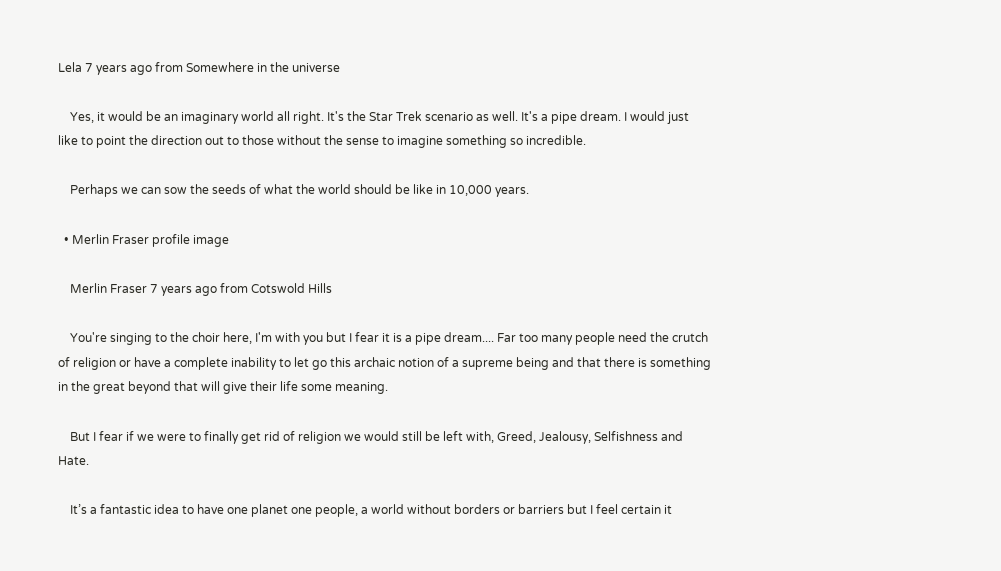Lela 7 years ago from Somewhere in the universe

    Yes, it would be an imaginary world all right. It's the Star Trek scenario as well. It's a pipe dream. I would just like to point the direction out to those without the sense to imagine something so incredible.

    Perhaps we can sow the seeds of what the world should be like in 10,000 years.

  • Merlin Fraser profile image

    Merlin Fraser 7 years ago from Cotswold Hills

    You're singing to the choir here, I'm with you but I fear it is a pipe dream.... Far too many people need the crutch of religion or have a complete inability to let go this archaic notion of a supreme being and that there is something in the great beyond that will give their life some meaning.

    But I fear if we were to finally get rid of religion we would still be left with, Greed, Jealousy, Selfishness and Hate.

    It’s a fantastic idea to have one planet one people, a world without borders or barriers but I feel certain it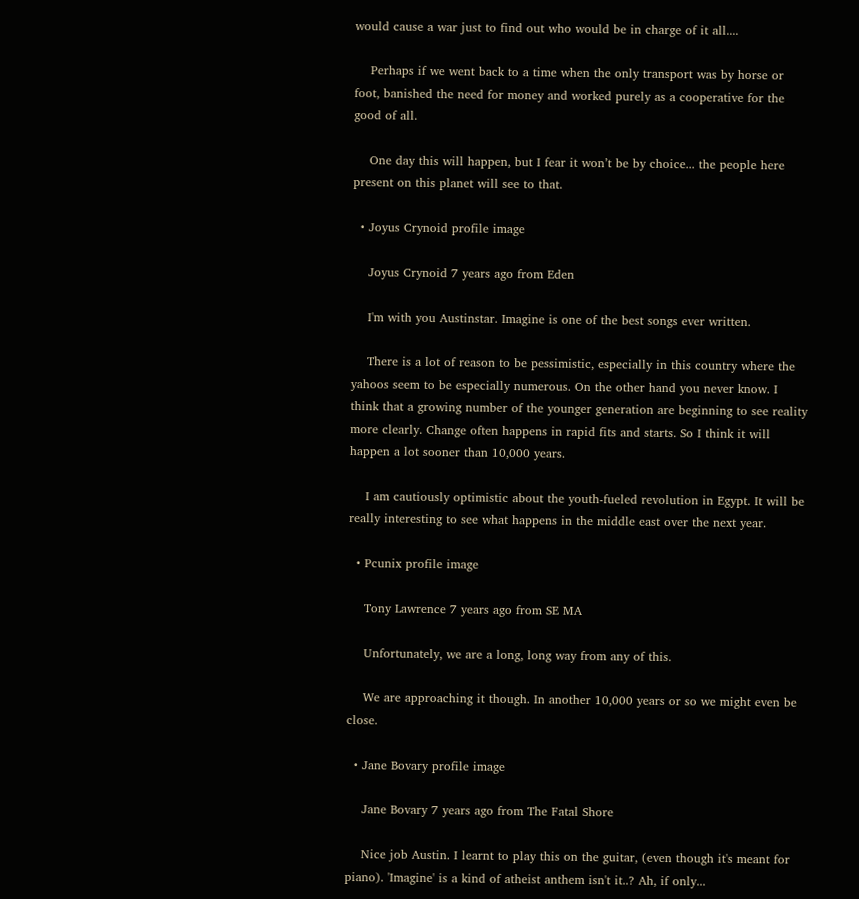would cause a war just to find out who would be in charge of it all....

    Perhaps if we went back to a time when the only transport was by horse or foot, banished the need for money and worked purely as a cooperative for the good of all.

    One day this will happen, but I fear it won’t be by choice... the people here present on this planet will see to that.

  • Joyus Crynoid profile image

    Joyus Crynoid 7 years ago from Eden

    I'm with you Austinstar. Imagine is one of the best songs ever written.

    There is a lot of reason to be pessimistic, especially in this country where the yahoos seem to be especially numerous. On the other hand you never know. I think that a growing number of the younger generation are beginning to see reality more clearly. Change often happens in rapid fits and starts. So I think it will happen a lot sooner than 10,000 years.

    I am cautiously optimistic about the youth-fueled revolution in Egypt. It will be really interesting to see what happens in the middle east over the next year.

  • Pcunix profile image

    Tony Lawrence 7 years ago from SE MA

    Unfortunately, we are a long, long way from any of this.

    We are approaching it though. In another 10,000 years or so we might even be close.

  • Jane Bovary profile image

    Jane Bovary 7 years ago from The Fatal Shore

    Nice job Austin. I learnt to play this on the guitar, (even though it's meant for piano). 'Imagine' is a kind of atheist anthem isn't it..? Ah, if only...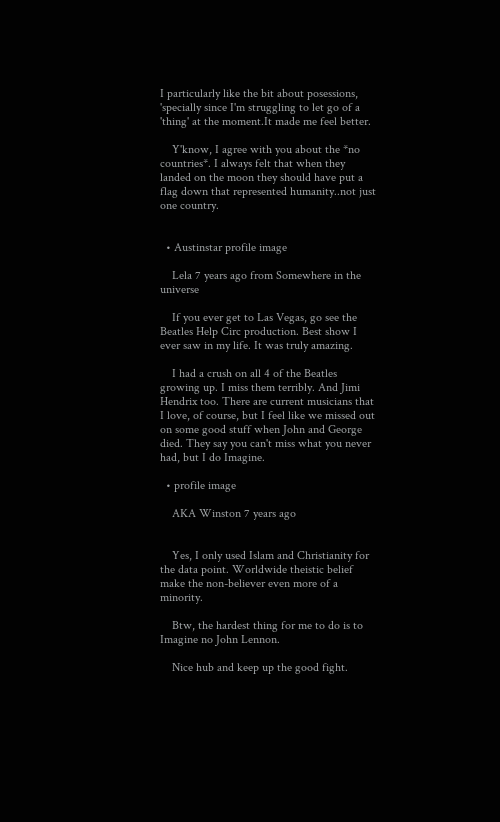I particularly like the bit about posessions, 'specially since I'm struggling to let go of a 'thing' at the moment.It made me feel better.

    Y'know, I agree with you about the *no countries*. I always felt that when they landed on the moon they should have put a flag down that represented humanity..not just one country.


  • Austinstar profile image

    Lela 7 years ago from Somewhere in the universe

    If you ever get to Las Vegas, go see the Beatles Help Circ production. Best show I ever saw in my life. It was truly amazing.

    I had a crush on all 4 of the Beatles growing up. I miss them terribly. And Jimi Hendrix too. There are current musicians that I love, of course, but I feel like we missed out on some good stuff when John and George died. They say you can't miss what you never had, but I do Imagine.

  • profile image

    AKA Winston 7 years ago


    Yes, I only used Islam and Christianity for the data point. Worldwide theistic belief make the non-believer even more of a minority.

    Btw, the hardest thing for me to do is to Imagine no John Lennon.

    Nice hub and keep up the good fight.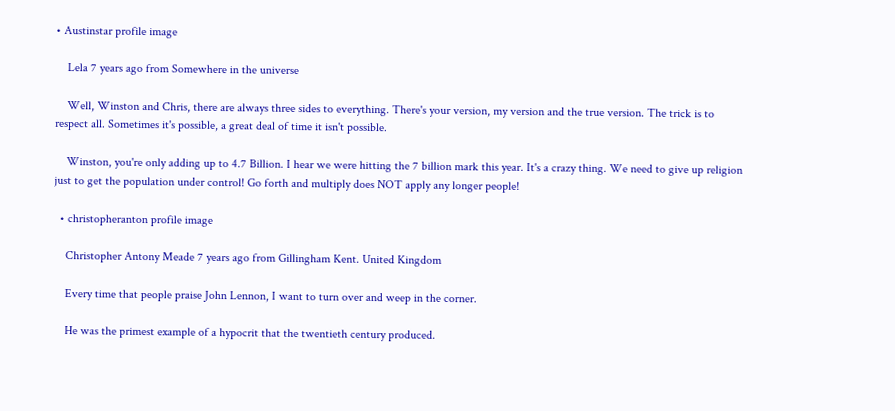• Austinstar profile image

    Lela 7 years ago from Somewhere in the universe

    Well, Winston and Chris, there are always three sides to everything. There's your version, my version and the true version. The trick is to respect all. Sometimes it's possible, a great deal of time it isn't possible.

    Winston, you're only adding up to 4.7 Billion. I hear we were hitting the 7 billion mark this year. It's a crazy thing. We need to give up religion just to get the population under control! Go forth and multiply does NOT apply any longer people!

  • christopheranton profile image

    Christopher Antony Meade 7 years ago from Gillingham Kent. United Kingdom

    Every time that people praise John Lennon, I want to turn over and weep in the corner.

    He was the primest example of a hypocrit that the twentieth century produced.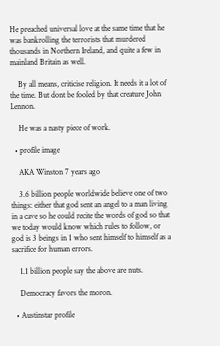He preached universal love at the same time that he was bankrolling the terrorists that murdered thousands in Northern Ireland, and quite a few in mainland Britain as well.

    By all means, criticise religion. It needs it a lot of the time. But dont be fooled by that creature John Lennon.

    He was a nasty piece of work.

  • profile image

    AKA Winston 7 years ago

    3.6 billion people worldwide believe one of two things: either that god sent an angel to a man living in a cave so he could recite the words of god so that we today would know which rules to follow, or god is 3 beings in 1 who sent himself to himself as a sacrifice for human errors.

    1.1 billion people say the above are nuts.

    Democracy favors the moron.

  • Austinstar profile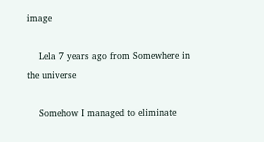image

    Lela 7 years ago from Somewhere in the universe

    Somehow I managed to eliminate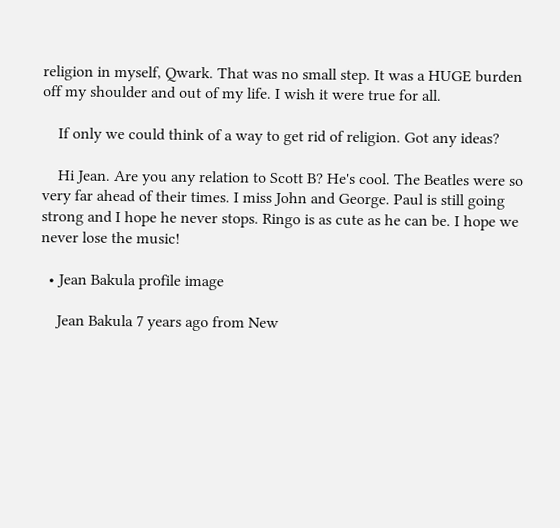religion in myself, Qwark. That was no small step. It was a HUGE burden off my shoulder and out of my life. I wish it were true for all.

    If only we could think of a way to get rid of religion. Got any ideas?

    Hi Jean. Are you any relation to Scott B? He's cool. The Beatles were so very far ahead of their times. I miss John and George. Paul is still going strong and I hope he never stops. Ringo is as cute as he can be. I hope we never lose the music!

  • Jean Bakula profile image

    Jean Bakula 7 years ago from New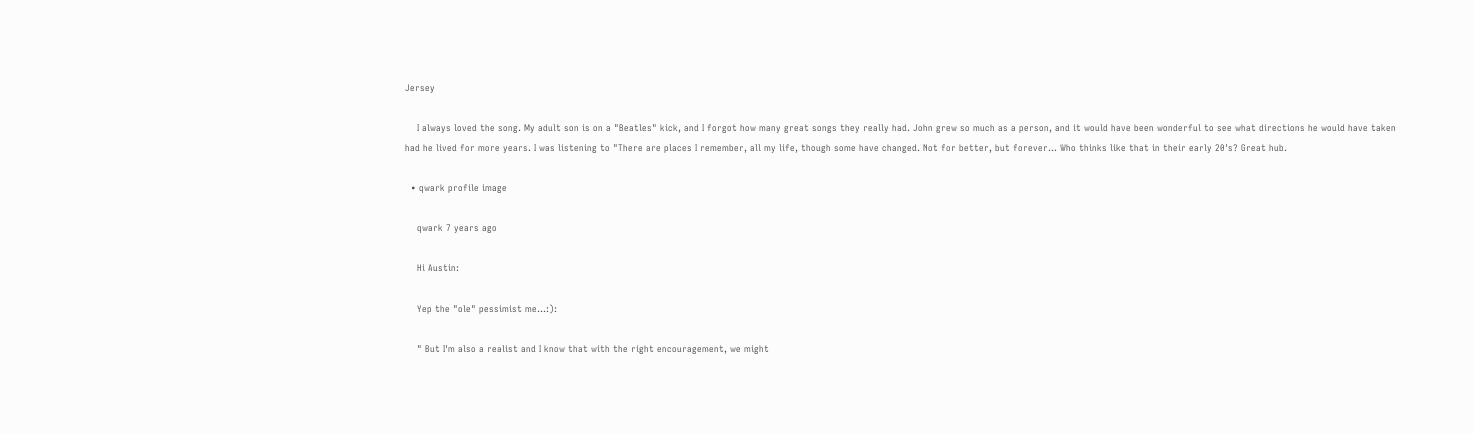Jersey

    I always loved the song. My adult son is on a "Beatles" kick, and I forgot how many great songs they really had. John grew so much as a person, and it would have been wonderful to see what directions he would have taken had he lived for more years. I was listening to "There are places I remember, all my life, though some have changed. Not for better, but forever... Who thinks like that in their early 20's? Great hub.

  • qwark profile image

    qwark 7 years ago

    Hi Austin:

    Yep the "ole" pessimist me...:):

    " But I'm also a realist and I know that with the right encouragement, we might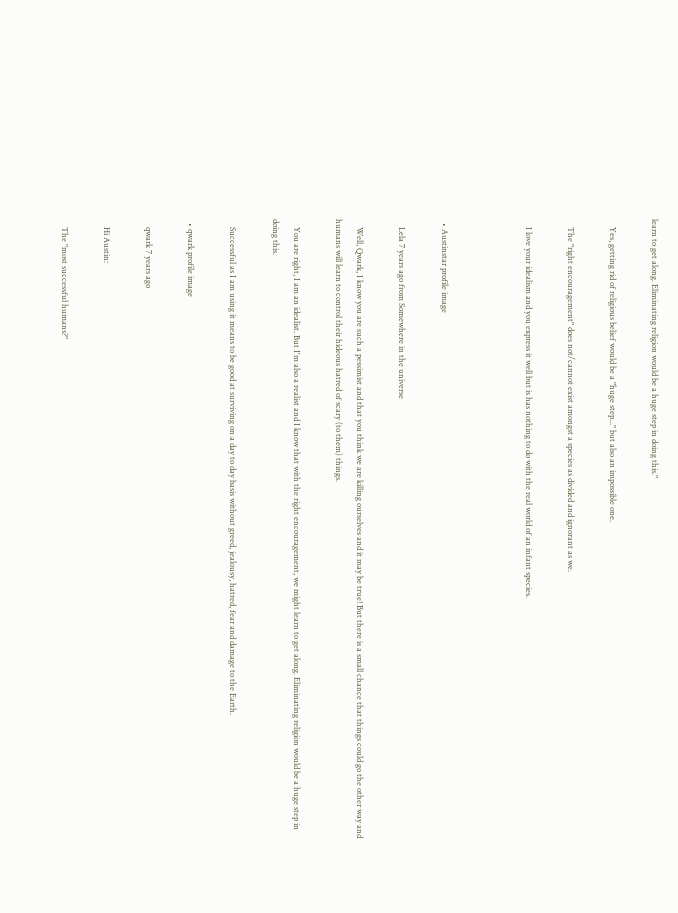learn to get along. Eliminating religion would be a huge step in doing this."

    Yes, getting rid of religious belief would be a "huge step..." but also an impossible one.

    The "right encouragement" does not/cannot exist amongst a species as divided and ignorant as we.

    I love your idealism and you express it well but is has nothing to do with the real world of an infant species.



  • Austinstar profile image

    Lela 7 years ago from Somewhere in the universe

    Well, Qwark, I know you are such a pessimist and that you think we are killing ourselves and it may be true! But there is a small chance that things could go the other way and humans will learn to control their hideous hatred of scary (to them) things.

    You are right, I am an idealist. But I'm also a realist and I know that with the right encouragement, we might learn to get along. Eliminating religion would be a huge step in doing this.

    Successful as I am using it means to be good at surviving on a day to day basis without greed, jealousy, hatred, fear and damage to the Earth.

  • qwark profile image

    qwark 7 years ago

    Hi Austin:

    The "most successful humans?"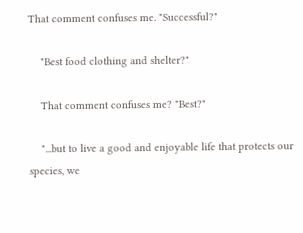That comment confuses me. "Successful?"

    "Best food clothing and shelter?"

    That comment confuses me? "Best?"

    "...but to live a good and enjoyable life that protects our species, we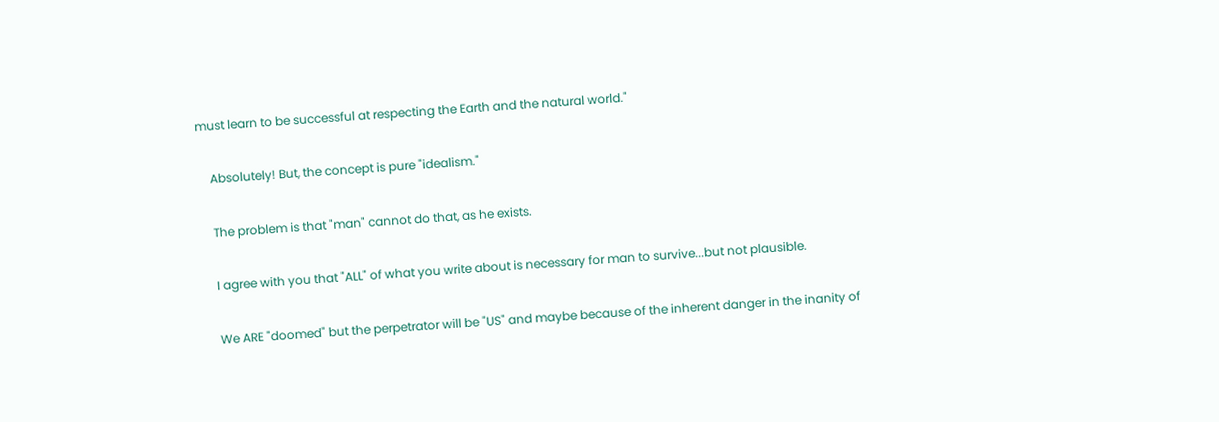must learn to be successful at respecting the Earth and the natural world."

    Absolutely! But, the concept is pure "idealism."

    The problem is that "man" cannot do that, as he exists.

    I agree with you that "ALL" of what you write about is necessary for man to survive...but not plausible.

    We ARE "doomed" but the perpetrator will be "US" and maybe because of the inherent danger in the inanity of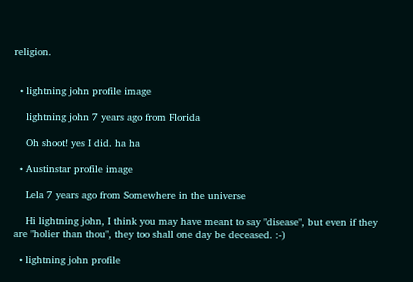religion.


  • lightning john profile image

    lightning john 7 years ago from Florida

    Oh shoot! yes I did. ha ha

  • Austinstar profile image

    Lela 7 years ago from Somewhere in the universe

    Hi lightning john, I think you may have meant to say "disease", but even if they are "holier than thou", they too shall one day be deceased. :-)

  • lightning john profile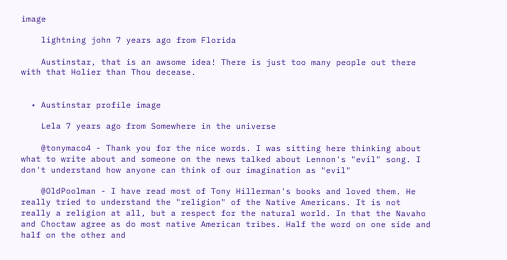image

    lightning john 7 years ago from Florida

    Austinstar, that is an awsome idea! There is just too many people out there with that Holier than Thou decease.


  • Austinstar profile image

    Lela 7 years ago from Somewhere in the universe

    @tonymaco4 - Thank you for the nice words. I was sitting here thinking about what to write about and someone on the news talked about Lennon's "evil" song. I don't understand how anyone can think of our imagination as "evil"

    @OldPoolman - I have read most of Tony Hillerman's books and loved them. He really tried to understand the "religion" of the Native Americans. It is not really a religion at all, but a respect for the natural world. In that the Navaho and Choctaw agree as do most native American tribes. Half the word on one side and half on the other and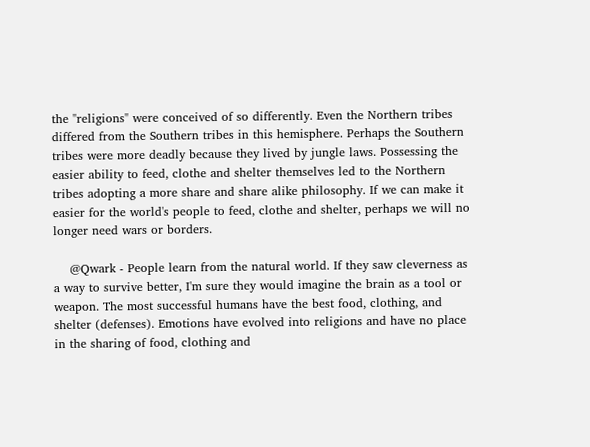the "religions" were conceived of so differently. Even the Northern tribes differed from the Southern tribes in this hemisphere. Perhaps the Southern tribes were more deadly because they lived by jungle laws. Possessing the easier ability to feed, clothe and shelter themselves led to the Northern tribes adopting a more share and share alike philosophy. If we can make it easier for the world's people to feed, clothe and shelter, perhaps we will no longer need wars or borders.

    @Qwark - People learn from the natural world. If they saw cleverness as a way to survive better, I'm sure they would imagine the brain as a tool or weapon. The most successful humans have the best food, clothing, and shelter (defenses). Emotions have evolved into religions and have no place in the sharing of food, clothing and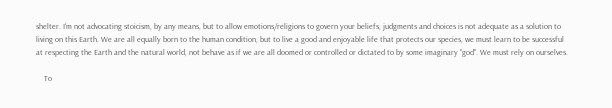shelter. I'm not advocating stoicism, by any means, but to allow emotions/religions to govern your beliefs, judgments and choices is not adequate as a solution to living on this Earth. We are all equally born to the human condition, but to live a good and enjoyable life that protects our species, we must learn to be successful at respecting the Earth and the natural world, not behave as if we are all doomed or controlled or dictated to by some imaginary "god". We must rely on ourselves.

    To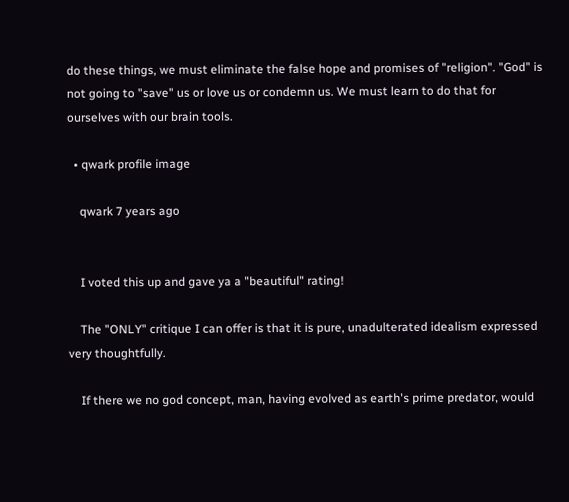do these things, we must eliminate the false hope and promises of "religion". "God" is not going to "save" us or love us or condemn us. We must learn to do that for ourselves with our brain tools.

  • qwark profile image

    qwark 7 years ago


    I voted this up and gave ya a "beautiful" rating!

    The "ONLY" critique I can offer is that it is pure, unadulterated idealism expressed very thoughtfully.

    If there we no god concept, man, having evolved as earth's prime predator, would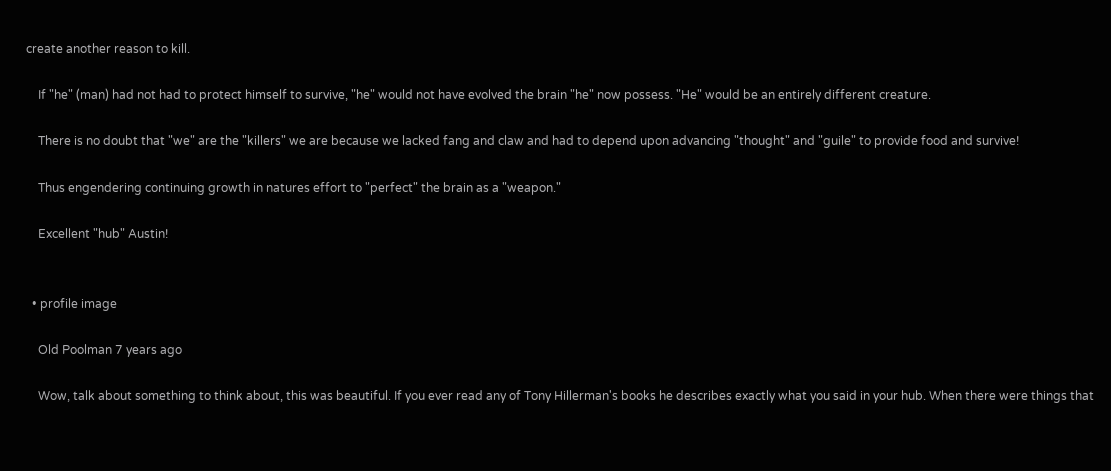create another reason to kill.

    If "he" (man) had not had to protect himself to survive, "he" would not have evolved the brain "he" now possess. "He" would be an entirely different creature.

    There is no doubt that "we" are the "killers" we are because we lacked fang and claw and had to depend upon advancing "thought" and "guile" to provide food and survive!

    Thus engendering continuing growth in natures effort to "perfect" the brain as a "weapon."

    Excellent "hub" Austin!


  • profile image

    Old Poolman 7 years ago

    Wow, talk about something to think about, this was beautiful. If you ever read any of Tony Hillerman's books he describes exactly what you said in your hub. When there were things that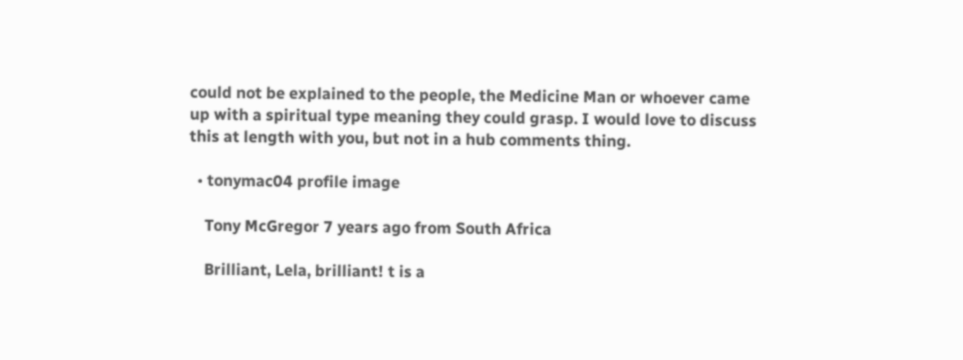could not be explained to the people, the Medicine Man or whoever came up with a spiritual type meaning they could grasp. I would love to discuss this at length with you, but not in a hub comments thing.

  • tonymac04 profile image

    Tony McGregor 7 years ago from South Africa

    Brilliant, Lela, brilliant! t is a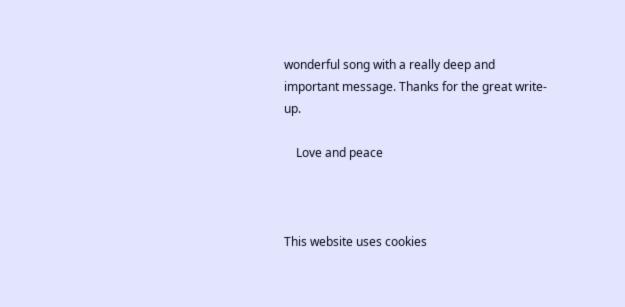wonderful song with a really deep and important message. Thanks for the great write-up.

    Love and peace



This website uses cookies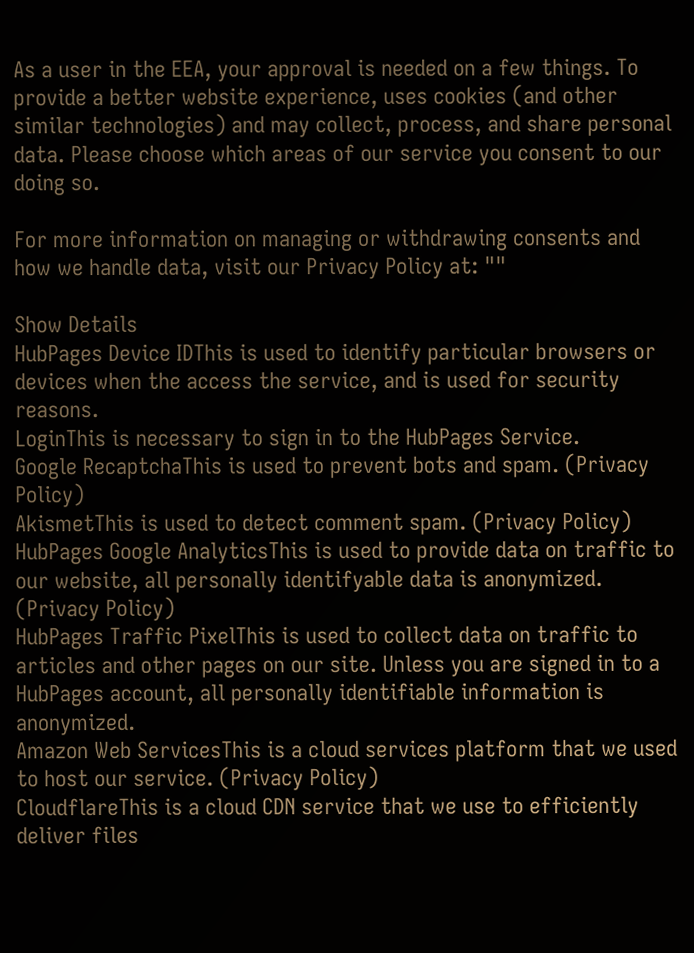As a user in the EEA, your approval is needed on a few things. To provide a better website experience, uses cookies (and other similar technologies) and may collect, process, and share personal data. Please choose which areas of our service you consent to our doing so.

For more information on managing or withdrawing consents and how we handle data, visit our Privacy Policy at: ""

Show Details
HubPages Device IDThis is used to identify particular browsers or devices when the access the service, and is used for security reasons.
LoginThis is necessary to sign in to the HubPages Service.
Google RecaptchaThis is used to prevent bots and spam. (Privacy Policy)
AkismetThis is used to detect comment spam. (Privacy Policy)
HubPages Google AnalyticsThis is used to provide data on traffic to our website, all personally identifyable data is anonymized. (Privacy Policy)
HubPages Traffic PixelThis is used to collect data on traffic to articles and other pages on our site. Unless you are signed in to a HubPages account, all personally identifiable information is anonymized.
Amazon Web ServicesThis is a cloud services platform that we used to host our service. (Privacy Policy)
CloudflareThis is a cloud CDN service that we use to efficiently deliver files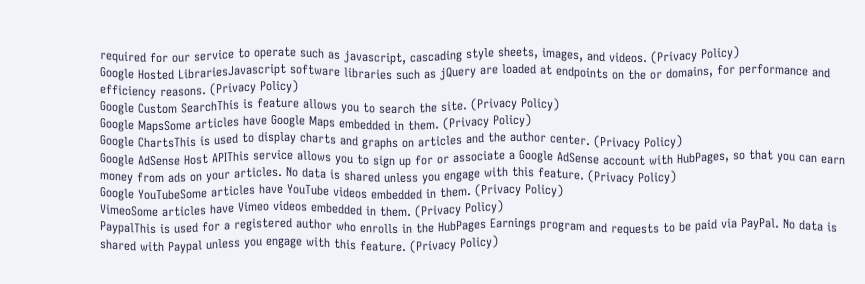required for our service to operate such as javascript, cascading style sheets, images, and videos. (Privacy Policy)
Google Hosted LibrariesJavascript software libraries such as jQuery are loaded at endpoints on the or domains, for performance and efficiency reasons. (Privacy Policy)
Google Custom SearchThis is feature allows you to search the site. (Privacy Policy)
Google MapsSome articles have Google Maps embedded in them. (Privacy Policy)
Google ChartsThis is used to display charts and graphs on articles and the author center. (Privacy Policy)
Google AdSense Host APIThis service allows you to sign up for or associate a Google AdSense account with HubPages, so that you can earn money from ads on your articles. No data is shared unless you engage with this feature. (Privacy Policy)
Google YouTubeSome articles have YouTube videos embedded in them. (Privacy Policy)
VimeoSome articles have Vimeo videos embedded in them. (Privacy Policy)
PaypalThis is used for a registered author who enrolls in the HubPages Earnings program and requests to be paid via PayPal. No data is shared with Paypal unless you engage with this feature. (Privacy Policy)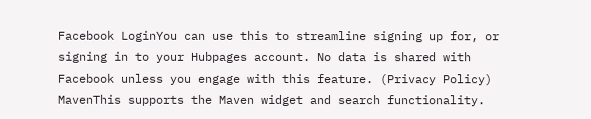Facebook LoginYou can use this to streamline signing up for, or signing in to your Hubpages account. No data is shared with Facebook unless you engage with this feature. (Privacy Policy)
MavenThis supports the Maven widget and search functionality.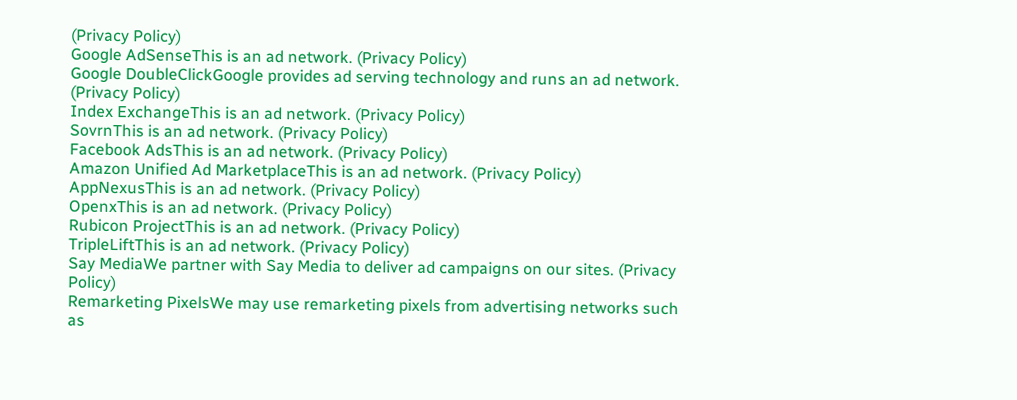(Privacy Policy)
Google AdSenseThis is an ad network. (Privacy Policy)
Google DoubleClickGoogle provides ad serving technology and runs an ad network. (Privacy Policy)
Index ExchangeThis is an ad network. (Privacy Policy)
SovrnThis is an ad network. (Privacy Policy)
Facebook AdsThis is an ad network. (Privacy Policy)
Amazon Unified Ad MarketplaceThis is an ad network. (Privacy Policy)
AppNexusThis is an ad network. (Privacy Policy)
OpenxThis is an ad network. (Privacy Policy)
Rubicon ProjectThis is an ad network. (Privacy Policy)
TripleLiftThis is an ad network. (Privacy Policy)
Say MediaWe partner with Say Media to deliver ad campaigns on our sites. (Privacy Policy)
Remarketing PixelsWe may use remarketing pixels from advertising networks such as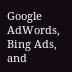Google AdWords, Bing Ads, and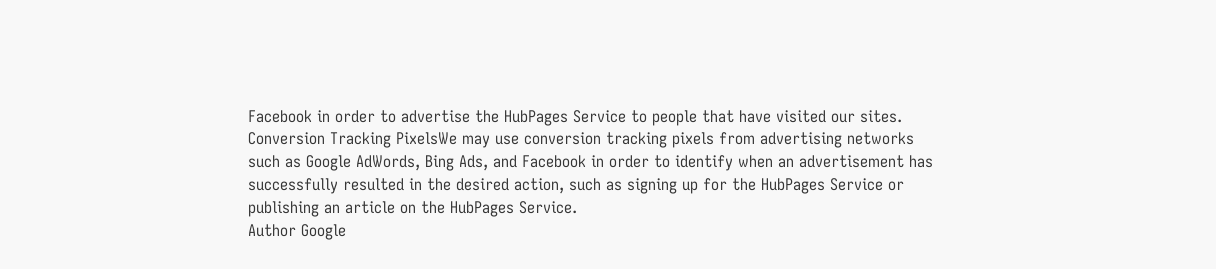Facebook in order to advertise the HubPages Service to people that have visited our sites.
Conversion Tracking PixelsWe may use conversion tracking pixels from advertising networks such as Google AdWords, Bing Ads, and Facebook in order to identify when an advertisement has successfully resulted in the desired action, such as signing up for the HubPages Service or publishing an article on the HubPages Service.
Author Google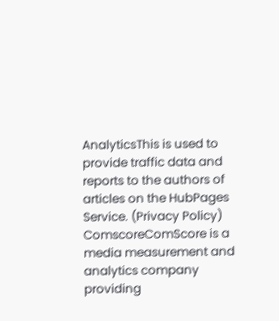AnalyticsThis is used to provide traffic data and reports to the authors of articles on the HubPages Service. (Privacy Policy)
ComscoreComScore is a media measurement and analytics company providing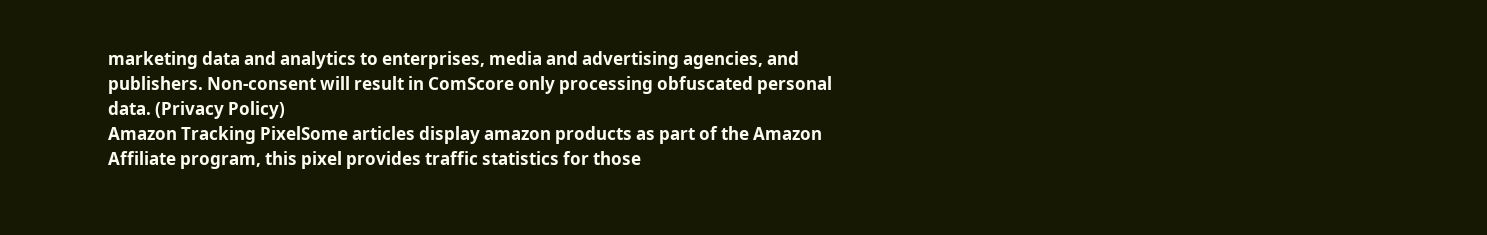marketing data and analytics to enterprises, media and advertising agencies, and publishers. Non-consent will result in ComScore only processing obfuscated personal data. (Privacy Policy)
Amazon Tracking PixelSome articles display amazon products as part of the Amazon Affiliate program, this pixel provides traffic statistics for those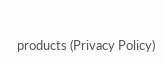products (Privacy Policy)